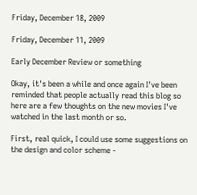Friday, December 18, 2009

Friday, December 11, 2009

Early December Review or something

Okay, it's been a while and once again I've been reminded that people actually read this blog so here are a few thoughts on the new movies I've watched in the last month or so.

First, real quick, I could use some suggestions on the design and color scheme -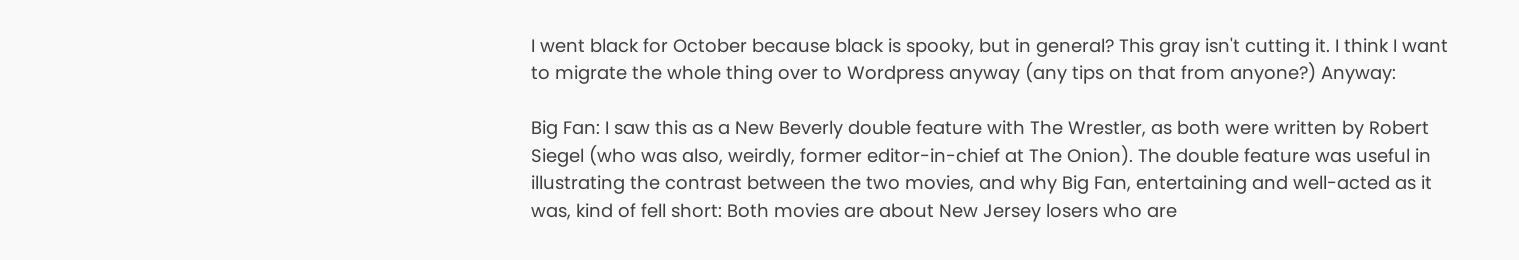I went black for October because black is spooky, but in general? This gray isn't cutting it. I think I want to migrate the whole thing over to Wordpress anyway (any tips on that from anyone?) Anyway:

Big Fan: I saw this as a New Beverly double feature with The Wrestler, as both were written by Robert Siegel (who was also, weirdly, former editor-in-chief at The Onion). The double feature was useful in illustrating the contrast between the two movies, and why Big Fan, entertaining and well-acted as it was, kind of fell short: Both movies are about New Jersey losers who are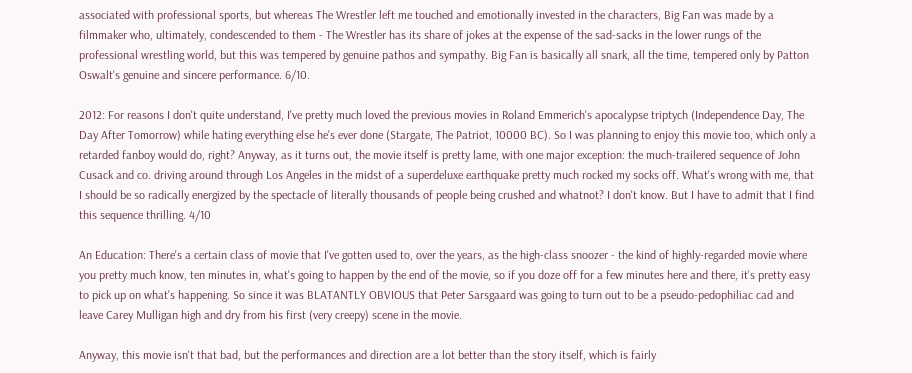associated with professional sports, but whereas The Wrestler left me touched and emotionally invested in the characters, Big Fan was made by a filmmaker who, ultimately, condescended to them - The Wrestler has its share of jokes at the expense of the sad-sacks in the lower rungs of the professional wrestling world, but this was tempered by genuine pathos and sympathy. Big Fan is basically all snark, all the time, tempered only by Patton Oswalt's genuine and sincere performance. 6/10.

2012: For reasons I don't quite understand, I've pretty much loved the previous movies in Roland Emmerich's apocalypse triptych (Independence Day, The Day After Tomorrow) while hating everything else he's ever done (Stargate, The Patriot, 10000 BC). So I was planning to enjoy this movie too, which only a retarded fanboy would do, right? Anyway, as it turns out, the movie itself is pretty lame, with one major exception: the much-trailered sequence of John Cusack and co. driving around through Los Angeles in the midst of a superdeluxe earthquake pretty much rocked my socks off. What's wrong with me, that I should be so radically energized by the spectacle of literally thousands of people being crushed and whatnot? I don't know. But I have to admit that I find this sequence thrilling. 4/10

An Education: There's a certain class of movie that I've gotten used to, over the years, as the high-class snoozer - the kind of highly-regarded movie where you pretty much know, ten minutes in, what's going to happen by the end of the movie, so if you doze off for a few minutes here and there, it's pretty easy to pick up on what's happening. So since it was BLATANTLY OBVIOUS that Peter Sarsgaard was going to turn out to be a pseudo-pedophiliac cad and leave Carey Mulligan high and dry from his first (very creepy) scene in the movie.

Anyway, this movie isn't that bad, but the performances and direction are a lot better than the story itself, which is fairly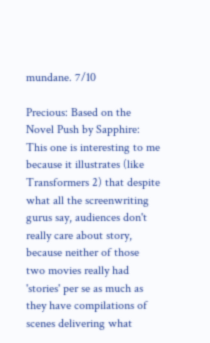mundane. 7/10

Precious: Based on the Novel Push by Sapphire: This one is interesting to me because it illustrates (like Transformers 2) that despite what all the screenwriting gurus say, audiences don't really care about story, because neither of those two movies really had 'stories' per se as much as they have compilations of scenes delivering what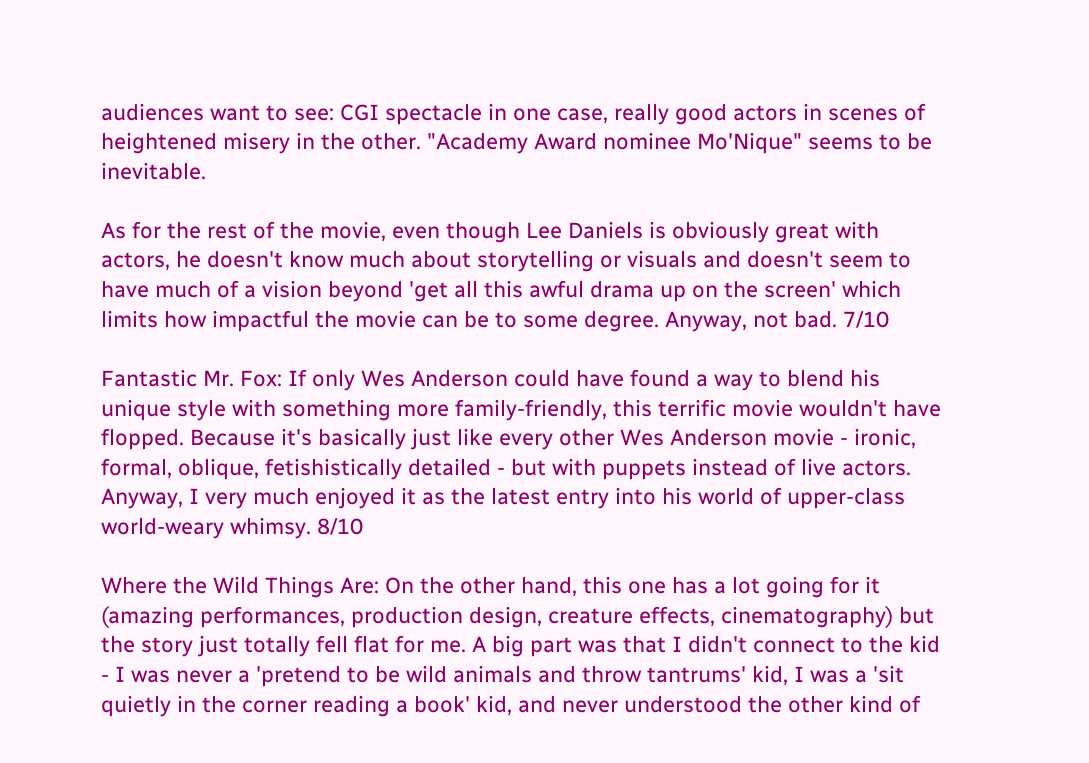audiences want to see: CGI spectacle in one case, really good actors in scenes of heightened misery in the other. "Academy Award nominee Mo'Nique" seems to be inevitable.

As for the rest of the movie, even though Lee Daniels is obviously great with actors, he doesn't know much about storytelling or visuals and doesn't seem to have much of a vision beyond 'get all this awful drama up on the screen' which limits how impactful the movie can be to some degree. Anyway, not bad. 7/10

Fantastic Mr. Fox: If only Wes Anderson could have found a way to blend his unique style with something more family-friendly, this terrific movie wouldn't have flopped. Because it's basically just like every other Wes Anderson movie - ironic, formal, oblique, fetishistically detailed - but with puppets instead of live actors. Anyway, I very much enjoyed it as the latest entry into his world of upper-class world-weary whimsy. 8/10

Where the Wild Things Are: On the other hand, this one has a lot going for it (amazing performances, production design, creature effects, cinematography) but the story just totally fell flat for me. A big part was that I didn't connect to the kid - I was never a 'pretend to be wild animals and throw tantrums' kid, I was a 'sit quietly in the corner reading a book' kid, and never understood the other kind of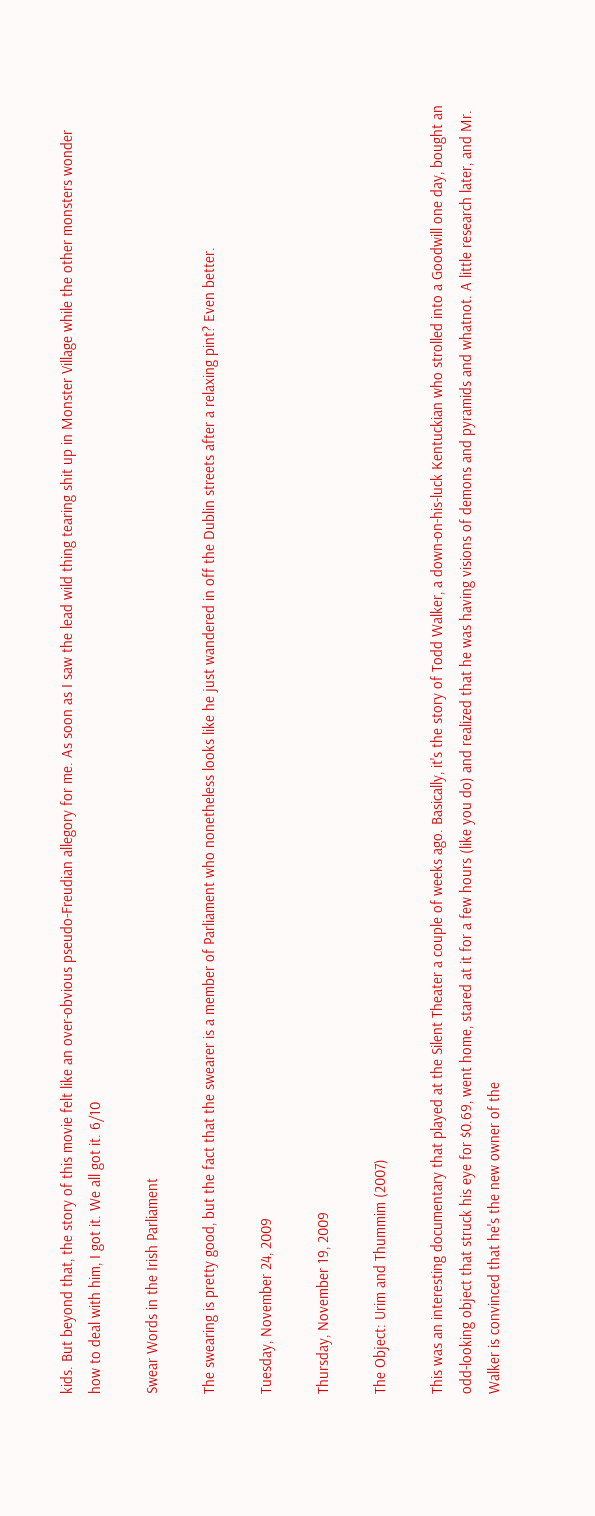kids. But beyond that, the story of this movie felt like an over-obvious pseudo-Freudian allegory for me. As soon as I saw the lead wild thing tearing shit up in Monster Village while the other monsters wonder how to deal with him, I got it. We all got it. 6/10

Swear Words in the Irish Parliament

The swearing is pretty good, but the fact that the swearer is a member of Parliament who nonetheless looks like he just wandered in off the Dublin streets after a relaxing pint? Even better.

Tuesday, November 24, 2009

Thursday, November 19, 2009

The Object: Urim and Thummim (2007)

This was an interesting documentary that played at the Silent Theater a couple of weeks ago. Basically, it's the story of Todd Walker, a down-on-his-luck Kentuckian who strolled into a Goodwill one day, bought an odd-looking object that struck his eye for $0.69, went home, stared at it for a few hours (like you do) and realized that he was having visions of demons and pyramids and whatnot. A little research later, and Mr. Walker is convinced that he's the new owner of the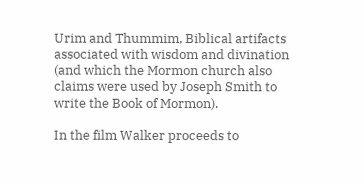Urim and Thummim, Biblical artifacts associated with wisdom and divination (and which the Mormon church also claims were used by Joseph Smith to write the Book of Mormon).

In the film Walker proceeds to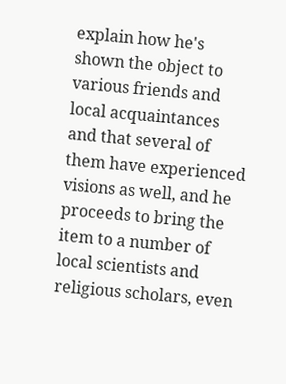explain how he's shown the object to various friends and local acquaintances and that several of them have experienced visions as well, and he proceeds to bring the item to a number of local scientists and religious scholars, even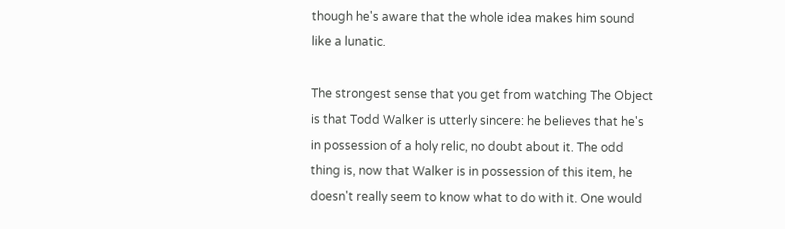though he's aware that the whole idea makes him sound like a lunatic.

The strongest sense that you get from watching The Object is that Todd Walker is utterly sincere: he believes that he's in possession of a holy relic, no doubt about it. The odd thing is, now that Walker is in possession of this item, he doesn't really seem to know what to do with it. One would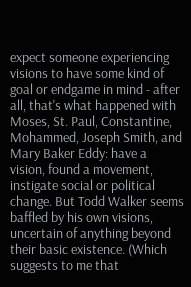expect someone experiencing visions to have some kind of goal or endgame in mind - after all, that's what happened with Moses, St. Paul, Constantine, Mohammed, Joseph Smith, and Mary Baker Eddy: have a vision, found a movement, instigate social or political change. But Todd Walker seems baffled by his own visions, uncertain of anything beyond their basic existence. (Which suggests to me that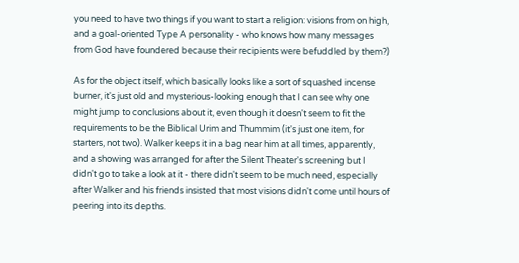you need to have two things if you want to start a religion: visions from on high, and a goal-oriented Type A personality - who knows how many messages from God have foundered because their recipients were befuddled by them?)

As for the object itself, which basically looks like a sort of squashed incense burner, it's just old and mysterious-looking enough that I can see why one might jump to conclusions about it, even though it doesn't seem to fit the requirements to be the Biblical Urim and Thummim (it's just one item, for starters, not two). Walker keeps it in a bag near him at all times, apparently, and a showing was arranged for after the Silent Theater's screening but I didn't go to take a look at it - there didn't seem to be much need, especially after Walker and his friends insisted that most visions didn't come until hours of peering into its depths.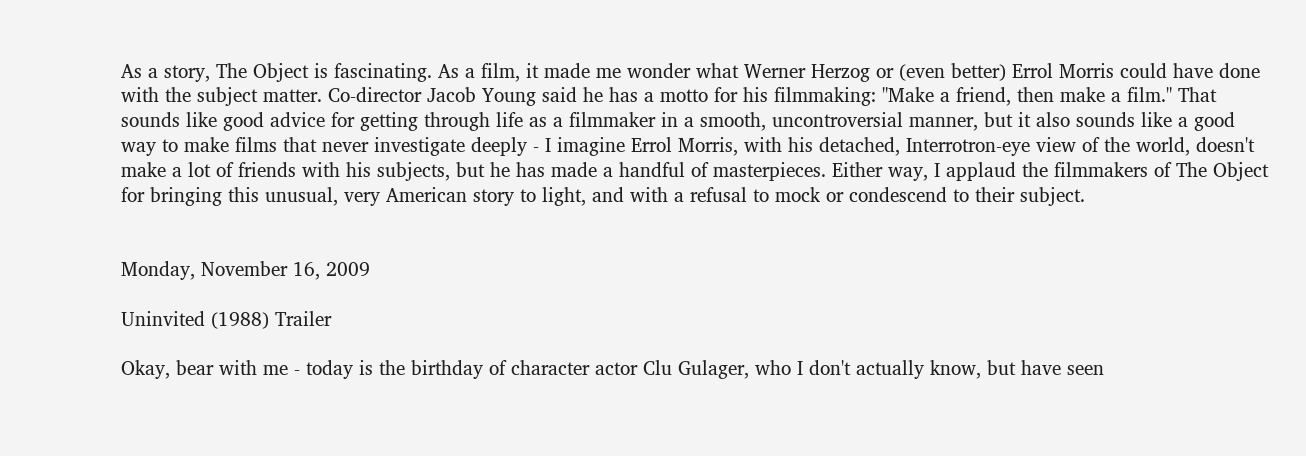As a story, The Object is fascinating. As a film, it made me wonder what Werner Herzog or (even better) Errol Morris could have done with the subject matter. Co-director Jacob Young said he has a motto for his filmmaking: "Make a friend, then make a film." That sounds like good advice for getting through life as a filmmaker in a smooth, uncontroversial manner, but it also sounds like a good way to make films that never investigate deeply - I imagine Errol Morris, with his detached, Interrotron-eye view of the world, doesn't make a lot of friends with his subjects, but he has made a handful of masterpieces. Either way, I applaud the filmmakers of The Object for bringing this unusual, very American story to light, and with a refusal to mock or condescend to their subject.


Monday, November 16, 2009

Uninvited (1988) Trailer

Okay, bear with me - today is the birthday of character actor Clu Gulager, who I don't actually know, but have seen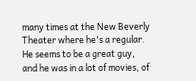many times at the New Beverly Theater where he's a regular. He seems to be a great guy, and he was in a lot of movies, of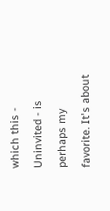which this - Uninvited - is perhaps my favorite. It's about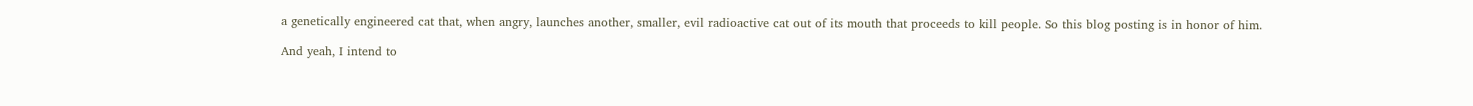a genetically engineered cat that, when angry, launches another, smaller, evil radioactive cat out of its mouth that proceeds to kill people. So this blog posting is in honor of him.

And yeah, I intend to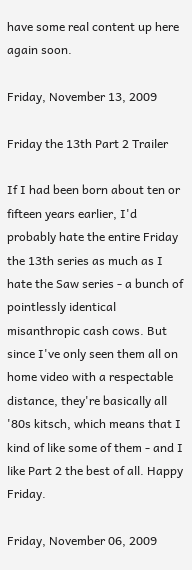have some real content up here again soon.

Friday, November 13, 2009

Friday the 13th Part 2 Trailer

If I had been born about ten or fifteen years earlier, I'd probably hate the entire Friday the 13th series as much as I hate the Saw series - a bunch of pointlessly identical misanthropic cash cows. But since I've only seen them all on home video with a respectable distance, they're basically all '80s kitsch, which means that I kind of like some of them - and I like Part 2 the best of all. Happy Friday.

Friday, November 06, 2009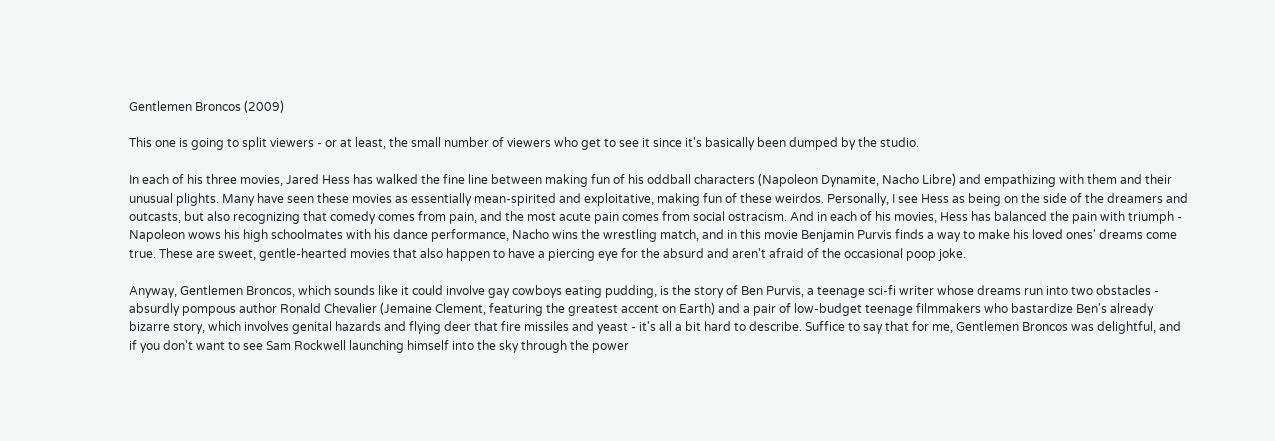Gentlemen Broncos (2009)

This one is going to split viewers - or at least, the small number of viewers who get to see it since it's basically been dumped by the studio.

In each of his three movies, Jared Hess has walked the fine line between making fun of his oddball characters (Napoleon Dynamite, Nacho Libre) and empathizing with them and their unusual plights. Many have seen these movies as essentially mean-spirited and exploitative, making fun of these weirdos. Personally, I see Hess as being on the side of the dreamers and outcasts, but also recognizing that comedy comes from pain, and the most acute pain comes from social ostracism. And in each of his movies, Hess has balanced the pain with triumph - Napoleon wows his high schoolmates with his dance performance, Nacho wins the wrestling match, and in this movie Benjamin Purvis finds a way to make his loved ones' dreams come true. These are sweet, gentle-hearted movies that also happen to have a piercing eye for the absurd and aren't afraid of the occasional poop joke.

Anyway, Gentlemen Broncos, which sounds like it could involve gay cowboys eating pudding, is the story of Ben Purvis, a teenage sci-fi writer whose dreams run into two obstacles - absurdly pompous author Ronald Chevalier (Jemaine Clement, featuring the greatest accent on Earth) and a pair of low-budget teenage filmmakers who bastardize Ben's already bizarre story, which involves genital hazards and flying deer that fire missiles and yeast - it's all a bit hard to describe. Suffice to say that for me, Gentlemen Broncos was delightful, and if you don't want to see Sam Rockwell launching himself into the sky through the power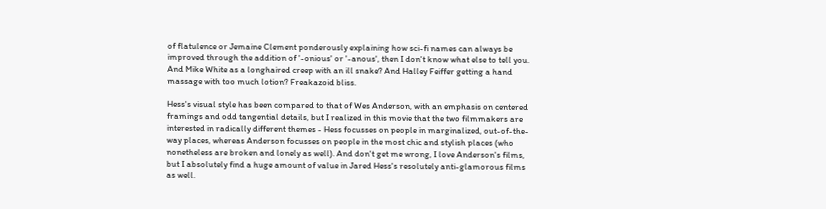of flatulence or Jemaine Clement ponderously explaining how sci-fi names can always be improved through the addition of '-onious' or '-anous', then I don't know what else to tell you. And Mike White as a longhaired creep with an ill snake? And Halley Feiffer getting a hand massage with too much lotion? Freakazoid bliss.

Hess's visual style has been compared to that of Wes Anderson, with an emphasis on centered framings and odd tangential details, but I realized in this movie that the two filmmakers are interested in radically different themes - Hess focusses on people in marginalized, out-of-the-way places, whereas Anderson focusses on people in the most chic and stylish places (who nonetheless are broken and lonely as well). And don't get me wrong, I love Anderson's films, but I absolutely find a huge amount of value in Jared Hess's resolutely anti-glamorous films as well.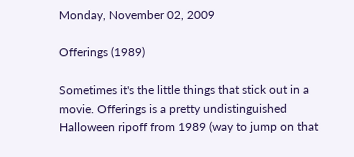Monday, November 02, 2009

Offerings (1989)

Sometimes it's the little things that stick out in a movie. Offerings is a pretty undistinguished Halloween ripoff from 1989 (way to jump on that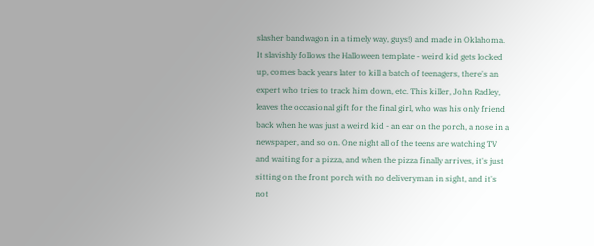slasher bandwagon in a timely way, guys!) and made in Oklahoma. It slavishly follows the Halloween template - weird kid gets locked up, comes back years later to kill a batch of teenagers, there's an expert who tries to track him down, etc. This killer, John Radley, leaves the occasional gift for the final girl, who was his only friend back when he was just a weird kid - an ear on the porch, a nose in a newspaper, and so on. One night all of the teens are watching TV and waiting for a pizza, and when the pizza finally arrives, it's just sitting on the front porch with no deliveryman in sight, and it's not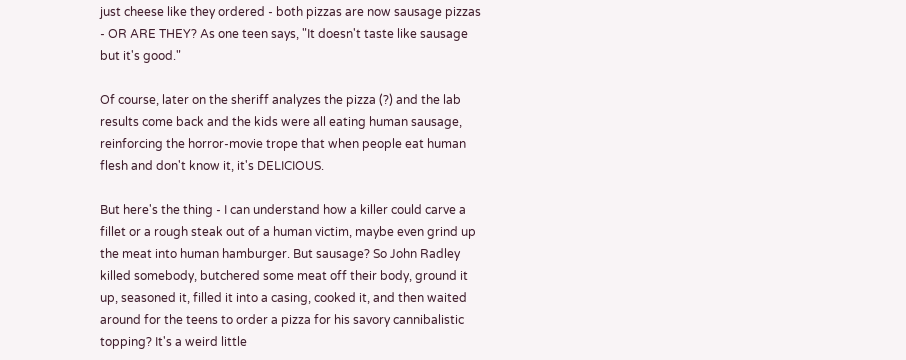just cheese like they ordered - both pizzas are now sausage pizzas - OR ARE THEY? As one teen says, "It doesn't taste like sausage but it's good."

Of course, later on the sheriff analyzes the pizza (?) and the lab results come back and the kids were all eating human sausage, reinforcing the horror-movie trope that when people eat human flesh and don't know it, it's DELICIOUS.

But here's the thing - I can understand how a killer could carve a fillet or a rough steak out of a human victim, maybe even grind up the meat into human hamburger. But sausage? So John Radley killed somebody, butchered some meat off their body, ground it up, seasoned it, filled it into a casing, cooked it, and then waited around for the teens to order a pizza for his savory cannibalistic topping? It's a weird little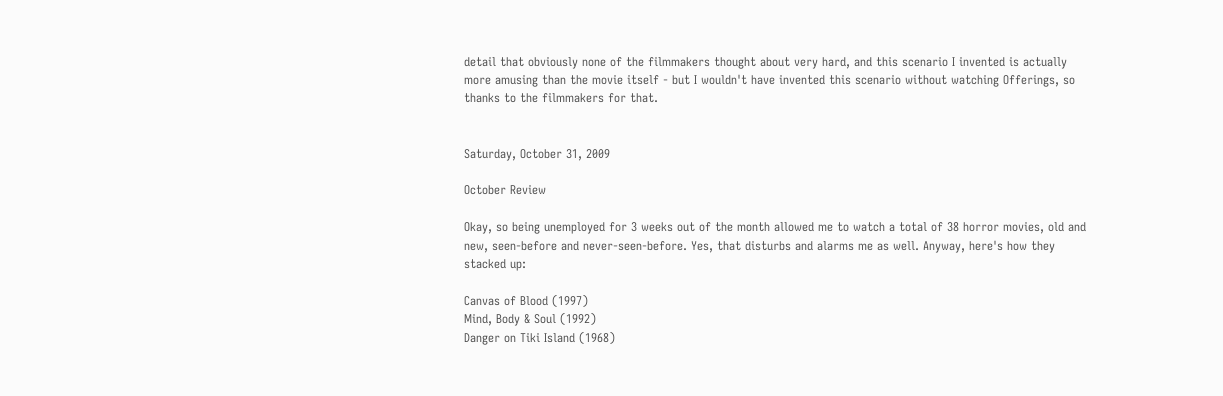detail that obviously none of the filmmakers thought about very hard, and this scenario I invented is actually more amusing than the movie itself - but I wouldn't have invented this scenario without watching Offerings, so thanks to the filmmakers for that.


Saturday, October 31, 2009

October Review

Okay, so being unemployed for 3 weeks out of the month allowed me to watch a total of 38 horror movies, old and new, seen-before and never-seen-before. Yes, that disturbs and alarms me as well. Anyway, here's how they stacked up:

Canvas of Blood (1997)
Mind, Body & Soul (1992)
Danger on Tiki Island (1968)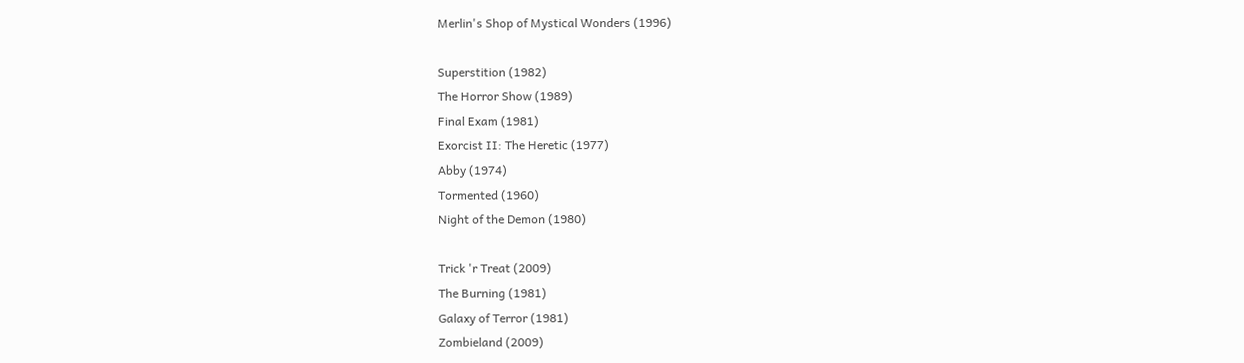Merlin's Shop of Mystical Wonders (1996)

Superstition (1982)
The Horror Show (1989)
Final Exam (1981)
Exorcist II: The Heretic (1977)
Abby (1974)
Tormented (1960)
Night of the Demon (1980)

Trick 'r Treat (2009)
The Burning (1981)
Galaxy of Terror (1981)
Zombieland (2009)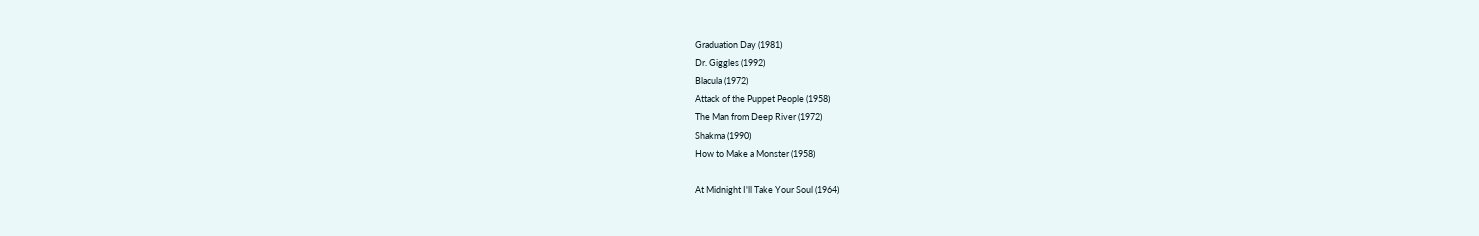Graduation Day (1981)
Dr. Giggles (1992)
Blacula (1972)
Attack of the Puppet People (1958)
The Man from Deep River (1972)
Shakma (1990)
How to Make a Monster (1958)

At Midnight I'll Take Your Soul (1964)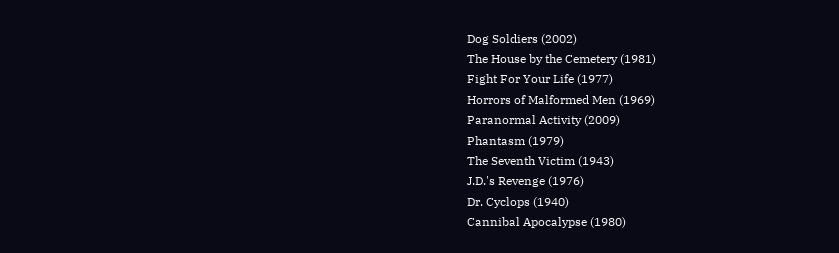Dog Soldiers (2002)
The House by the Cemetery (1981)
Fight For Your Life (1977)
Horrors of Malformed Men (1969)
Paranormal Activity (2009)
Phantasm (1979)
The Seventh Victim (1943)
J.D.'s Revenge (1976)
Dr. Cyclops (1940)
Cannibal Apocalypse (1980)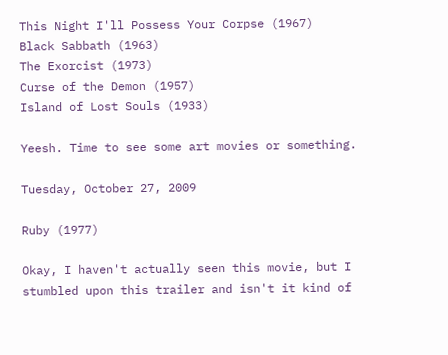This Night I'll Possess Your Corpse (1967)
Black Sabbath (1963)
The Exorcist (1973)
Curse of the Demon (1957)
Island of Lost Souls (1933)

Yeesh. Time to see some art movies or something.

Tuesday, October 27, 2009

Ruby (1977)

Okay, I haven't actually seen this movie, but I stumbled upon this trailer and isn't it kind of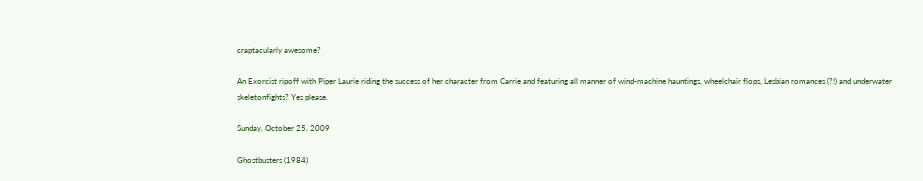craptacularly awesome?

An Exorcist ripoff with Piper Laurie riding the success of her character from Carrie and featuring all manner of wind-machine hauntings, wheelchair flops, Lesbian romances (?!) and underwater skeletonfights? Yes please.

Sunday, October 25, 2009

Ghostbusters (1984)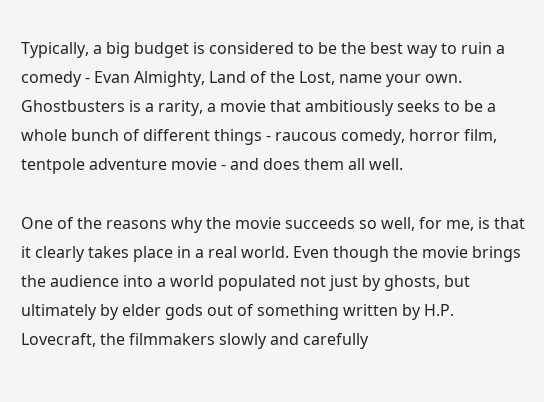Typically, a big budget is considered to be the best way to ruin a comedy - Evan Almighty, Land of the Lost, name your own. Ghostbusters is a rarity, a movie that ambitiously seeks to be a whole bunch of different things - raucous comedy, horror film, tentpole adventure movie - and does them all well.

One of the reasons why the movie succeeds so well, for me, is that it clearly takes place in a real world. Even though the movie brings the audience into a world populated not just by ghosts, but ultimately by elder gods out of something written by H.P. Lovecraft, the filmmakers slowly and carefully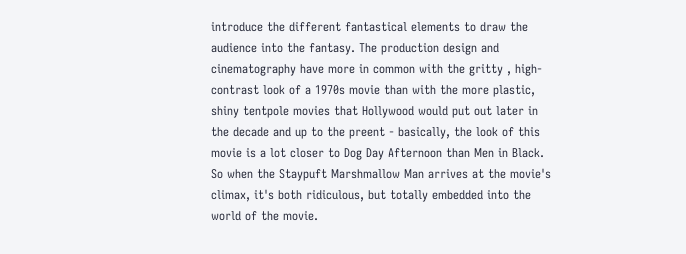introduce the different fantastical elements to draw the audience into the fantasy. The production design and cinematography have more in common with the gritty , high-contrast look of a 1970s movie than with the more plastic, shiny tentpole movies that Hollywood would put out later in the decade and up to the preent - basically, the look of this movie is a lot closer to Dog Day Afternoon than Men in Black. So when the Staypuft Marshmallow Man arrives at the movie's climax, it's both ridiculous, but totally embedded into the world of the movie.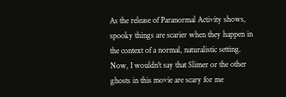As the release of Paranormal Activity shows, spooky things are scarier when they happen in the context of a normal, naturalistic setting. Now, I wouldn't say that Slimer or the other ghosts in this movie are scary for me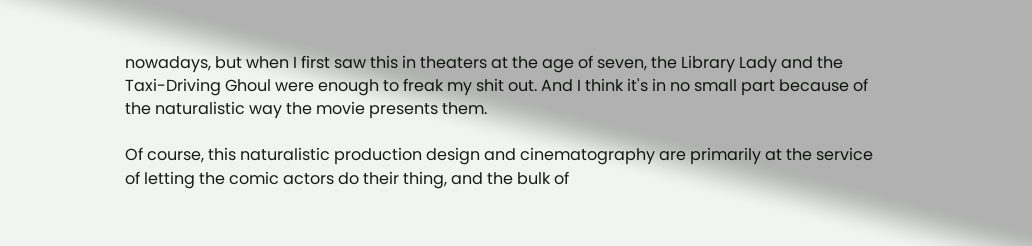nowadays, but when I first saw this in theaters at the age of seven, the Library Lady and the Taxi-Driving Ghoul were enough to freak my shit out. And I think it's in no small part because of the naturalistic way the movie presents them.

Of course, this naturalistic production design and cinematography are primarily at the service of letting the comic actors do their thing, and the bulk of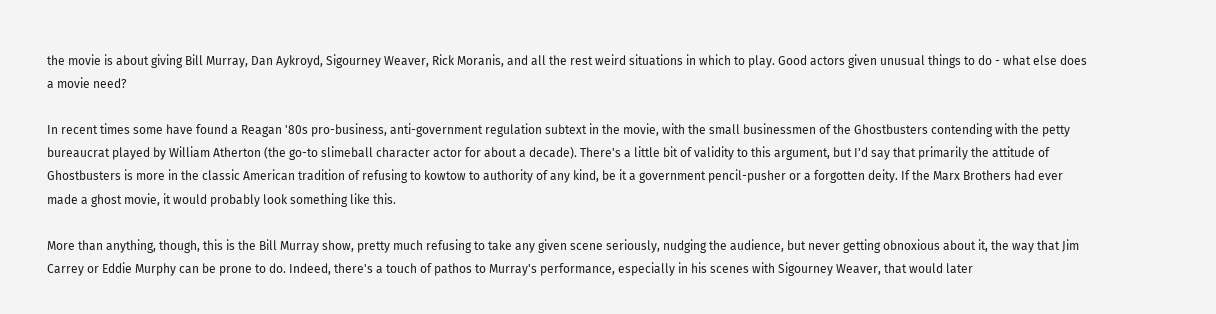the movie is about giving Bill Murray, Dan Aykroyd, Sigourney Weaver, Rick Moranis, and all the rest weird situations in which to play. Good actors given unusual things to do - what else does a movie need?

In recent times some have found a Reagan '80s pro-business, anti-government regulation subtext in the movie, with the small businessmen of the Ghostbusters contending with the petty bureaucrat played by William Atherton (the go-to slimeball character actor for about a decade). There's a little bit of validity to this argument, but I'd say that primarily the attitude of Ghostbusters is more in the classic American tradition of refusing to kowtow to authority of any kind, be it a government pencil-pusher or a forgotten deity. If the Marx Brothers had ever made a ghost movie, it would probably look something like this.

More than anything, though, this is the Bill Murray show, pretty much refusing to take any given scene seriously, nudging the audience, but never getting obnoxious about it, the way that Jim Carrey or Eddie Murphy can be prone to do. Indeed, there's a touch of pathos to Murray's performance, especially in his scenes with Sigourney Weaver, that would later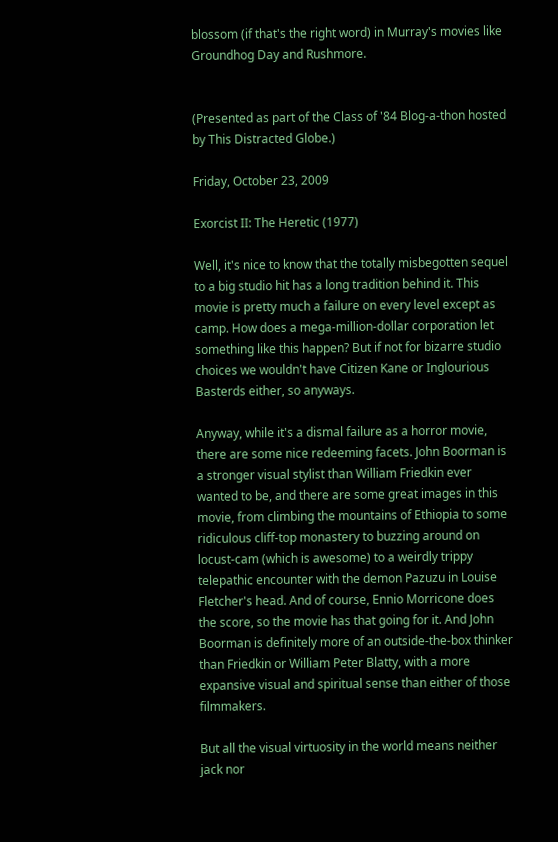blossom (if that's the right word) in Murray's movies like Groundhog Day and Rushmore.


(Presented as part of the Class of '84 Blog-a-thon hosted by This Distracted Globe.)

Friday, October 23, 2009

Exorcist II: The Heretic (1977)

Well, it's nice to know that the totally misbegotten sequel to a big studio hit has a long tradition behind it. This movie is pretty much a failure on every level except as camp. How does a mega-million-dollar corporation let something like this happen? But if not for bizarre studio choices we wouldn't have Citizen Kane or Inglourious Basterds either, so anyways.

Anyway, while it's a dismal failure as a horror movie, there are some nice redeeming facets. John Boorman is a stronger visual stylist than William Friedkin ever wanted to be, and there are some great images in this movie, from climbing the mountains of Ethiopia to some ridiculous cliff-top monastery to buzzing around on locust-cam (which is awesome) to a weirdly trippy telepathic encounter with the demon Pazuzu in Louise Fletcher's head. And of course, Ennio Morricone does the score, so the movie has that going for it. And John Boorman is definitely more of an outside-the-box thinker than Friedkin or William Peter Blatty, with a more expansive visual and spiritual sense than either of those filmmakers.

But all the visual virtuosity in the world means neither jack nor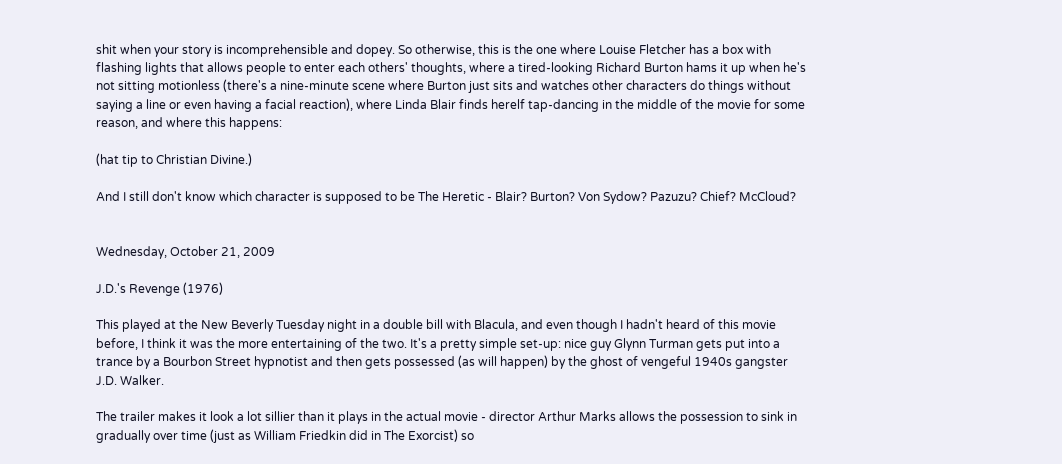shit when your story is incomprehensible and dopey. So otherwise, this is the one where Louise Fletcher has a box with flashing lights that allows people to enter each others' thoughts, where a tired-looking Richard Burton hams it up when he's not sitting motionless (there's a nine-minute scene where Burton just sits and watches other characters do things without saying a line or even having a facial reaction), where Linda Blair finds herelf tap-dancing in the middle of the movie for some reason, and where this happens:

(hat tip to Christian Divine.)

And I still don't know which character is supposed to be The Heretic - Blair? Burton? Von Sydow? Pazuzu? Chief? McCloud?


Wednesday, October 21, 2009

J.D.'s Revenge (1976)

This played at the New Beverly Tuesday night in a double bill with Blacula, and even though I hadn't heard of this movie before, I think it was the more entertaining of the two. It's a pretty simple set-up: nice guy Glynn Turman gets put into a trance by a Bourbon Street hypnotist and then gets possessed (as will happen) by the ghost of vengeful 1940s gangster J.D. Walker.

The trailer makes it look a lot sillier than it plays in the actual movie - director Arthur Marks allows the possession to sink in gradually over time (just as William Friedkin did in The Exorcist) so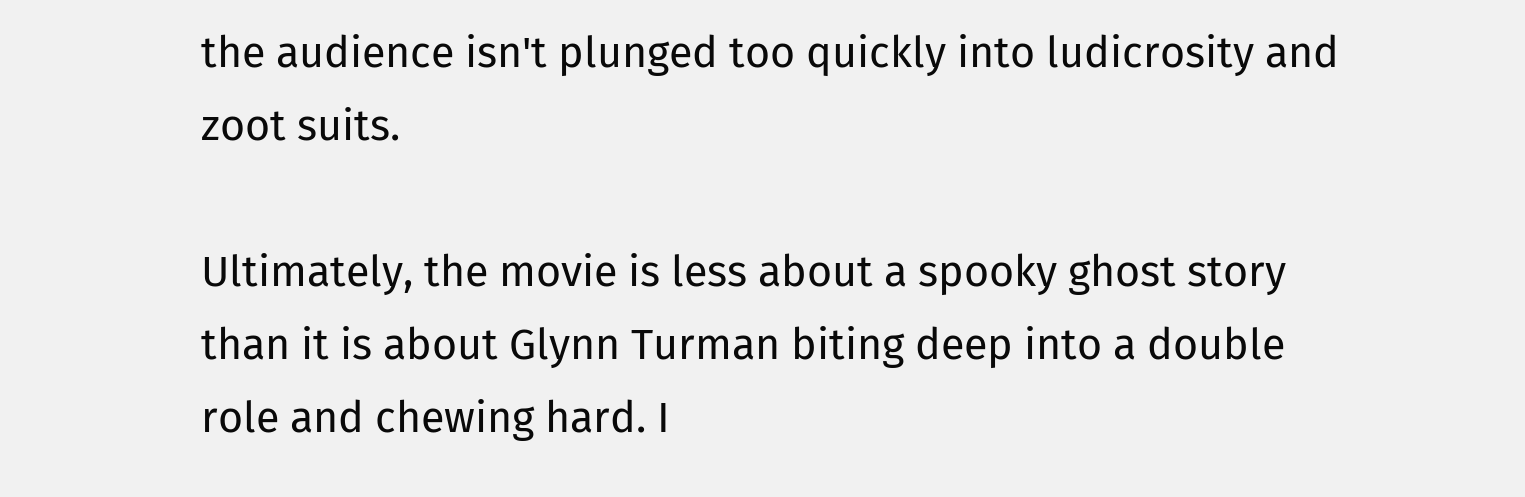the audience isn't plunged too quickly into ludicrosity and zoot suits.

Ultimately, the movie is less about a spooky ghost story than it is about Glynn Turman biting deep into a double role and chewing hard. I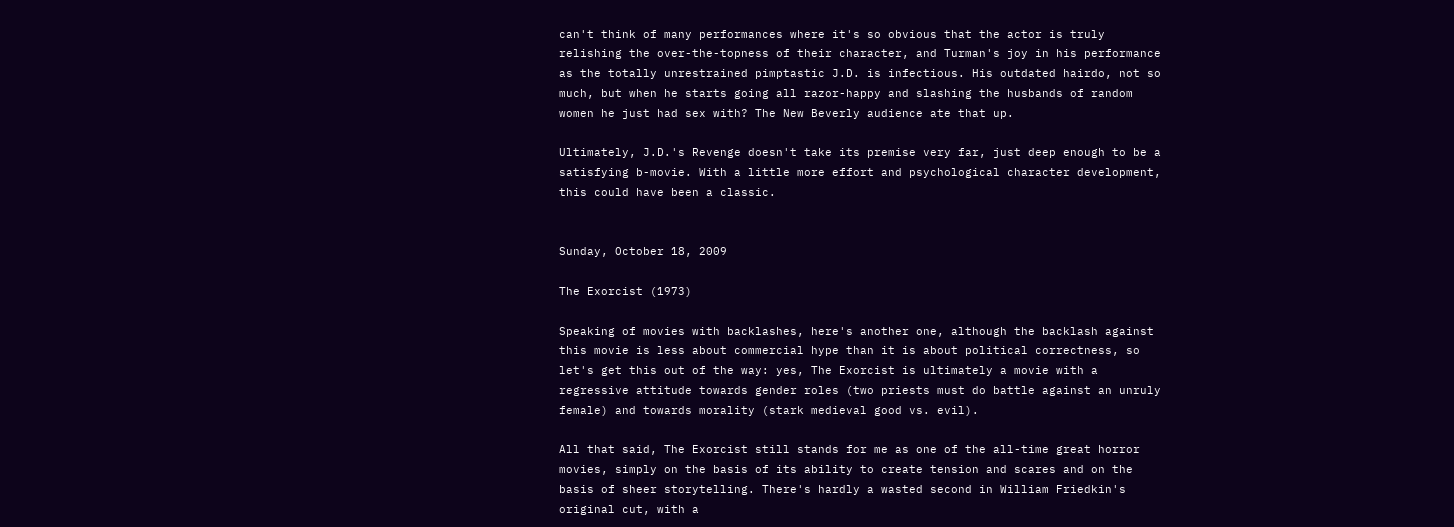can't think of many performances where it's so obvious that the actor is truly relishing the over-the-topness of their character, and Turman's joy in his performance as the totally unrestrained pimptastic J.D. is infectious. His outdated hairdo, not so much, but when he starts going all razor-happy and slashing the husbands of random women he just had sex with? The New Beverly audience ate that up.

Ultimately, J.D.'s Revenge doesn't take its premise very far, just deep enough to be a satisfying b-movie. With a little more effort and psychological character development, this could have been a classic.


Sunday, October 18, 2009

The Exorcist (1973)

Speaking of movies with backlashes, here's another one, although the backlash against this movie is less about commercial hype than it is about political correctness, so let's get this out of the way: yes, The Exorcist is ultimately a movie with a regressive attitude towards gender roles (two priests must do battle against an unruly female) and towards morality (stark medieval good vs. evil).

All that said, The Exorcist still stands for me as one of the all-time great horror movies, simply on the basis of its ability to create tension and scares and on the basis of sheer storytelling. There's hardly a wasted second in William Friedkin's original cut, with a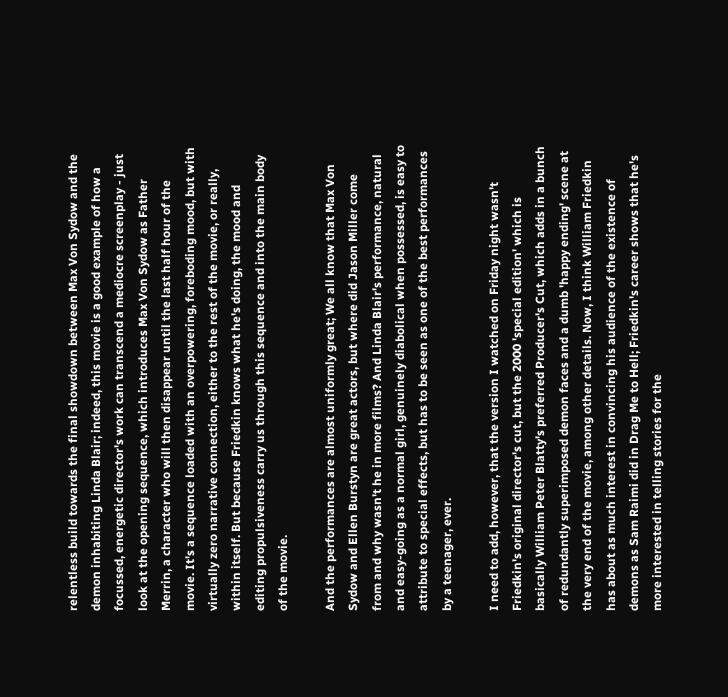relentless build towards the final showdown between Max Von Sydow and the demon inhabiting Linda Blair; indeed, this movie is a good example of how a focussed, energetic director's work can transcend a mediocre screenplay - just look at the opening sequence, which introduces Max Von Sydow as Father Merrin, a character who will then disappear until the last half hour of the movie. It's a sequence loaded with an overpowering, foreboding mood, but with virtually zero narrative connection, either to the rest of the movie, or really, within itself. But because Friedkin knows what he's doing, the mood and editing propulsiveness carry us through this sequence and into the main body of the movie.

And the performances are almost uniformly great; We all know that Max Von Sydow and Ellen Burstyn are great actors, but where did Jason Miller come from and why wasn't he in more films? And Linda Blair's performance, natural and easy-going as a normal girl, genuinely diabolical when possessed, is easy to attribute to special effects, but has to be seen as one of the best performances by a teenager, ever.

I need to add, however, that the version I watched on Friday night wasn't Friedkin's original director's cut, but the 2000 'special edition' which is basically William Peter Blatty's preferred Producer's Cut, which adds in a bunch of redundantly superimposed demon faces and a dumb 'happy ending' scene at the very end of the movie, among other details. Now, I think William Friedkin has about as much interest in convincing his audience of the existence of demons as Sam Raimi did in Drag Me to Hell; Friedkin's career shows that he's more interested in telling stories for the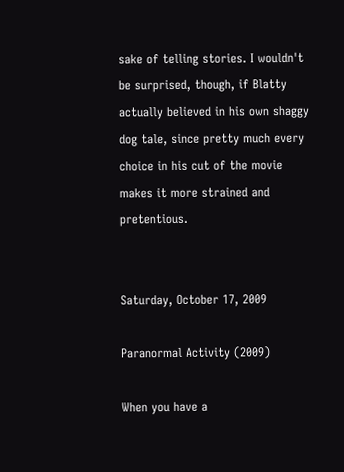sake of telling stories. I wouldn't be surprised, though, if Blatty actually believed in his own shaggy dog tale, since pretty much every choice in his cut of the movie makes it more strained and pretentious.


Saturday, October 17, 2009

Paranormal Activity (2009)

When you have a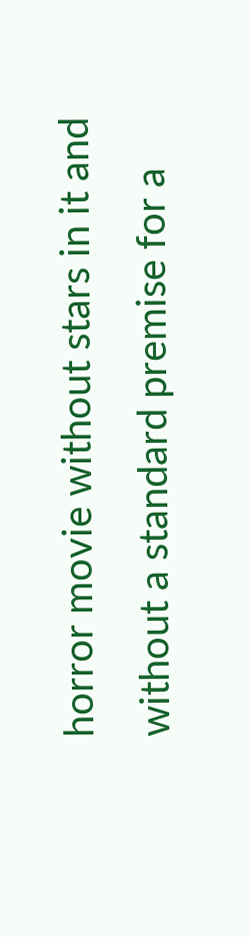horror movie without stars in it and without a standard premise for a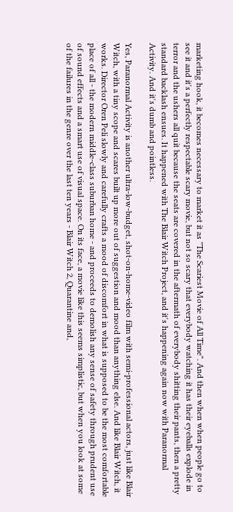marketing hook, it becomes necessary to market it as "The Scariest Movie of All Time". And then when when people go to see it and it's a perfectly respectable scary movie, but not so scary that everybody watching it has their eyeballs explode in terror and the ushers all quit because the seats are covered in the aftermath of everybody shitting their pants, then a pretty standard backlash ensues. It happened with The Blair Witch Project, and it's happening again now with Paranormal Activity. And it's dumb and pointless.

Yes, Paranormal Activity is another ultra-low-budget, shot-on-home-video film with semi-professional actors, just like Blair Witch, with a tiny scope and scares built up more out of suggestion and mood than anything else. And like Blair Witch, it works. Director Oren Peli slowly and carefully crafts a mood of discomfort in what is supposed to be the most comfortable place of all - the modern middle-class suburban home - and proceeds to demolish any sense of safety through prudent use of sound effects and a smart use of visual space. On its face, a movie like this seems simplistic, but when you look at some of the failures in the genre over the last ten years - Blair Witch 2, Quarantine and,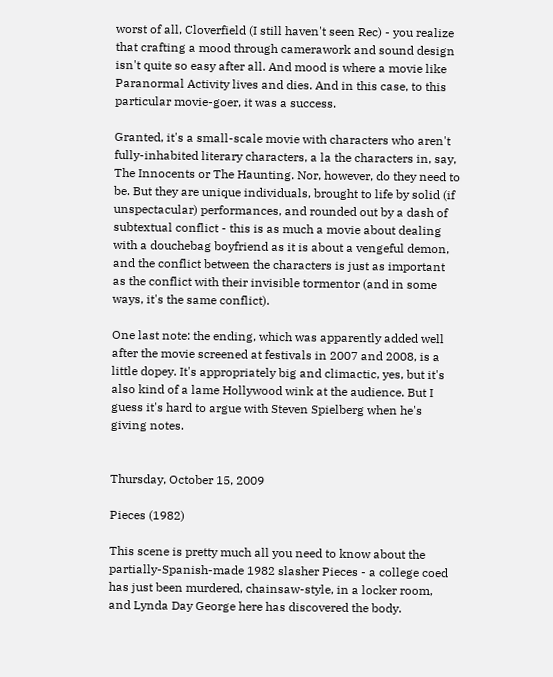worst of all, Cloverfield (I still haven't seen Rec) - you realize that crafting a mood through camerawork and sound design isn't quite so easy after all. And mood is where a movie like Paranormal Activity lives and dies. And in this case, to this particular movie-goer, it was a success.

Granted, it's a small-scale movie with characters who aren't fully-inhabited literary characters, a la the characters in, say, The Innocents or The Haunting. Nor, however, do they need to be. But they are unique individuals, brought to life by solid (if unspectacular) performances, and rounded out by a dash of subtextual conflict - this is as much a movie about dealing with a douchebag boyfriend as it is about a vengeful demon, and the conflict between the characters is just as important as the conflict with their invisible tormentor (and in some ways, it's the same conflict).

One last note: the ending, which was apparently added well after the movie screened at festivals in 2007 and 2008, is a little dopey. It's appropriately big and climactic, yes, but it's also kind of a lame Hollywood wink at the audience. But I guess it's hard to argue with Steven Spielberg when he's giving notes.


Thursday, October 15, 2009

Pieces (1982)

This scene is pretty much all you need to know about the partially-Spanish-made 1982 slasher Pieces - a college coed has just been murdered, chainsaw-style, in a locker room, and Lynda Day George here has discovered the body.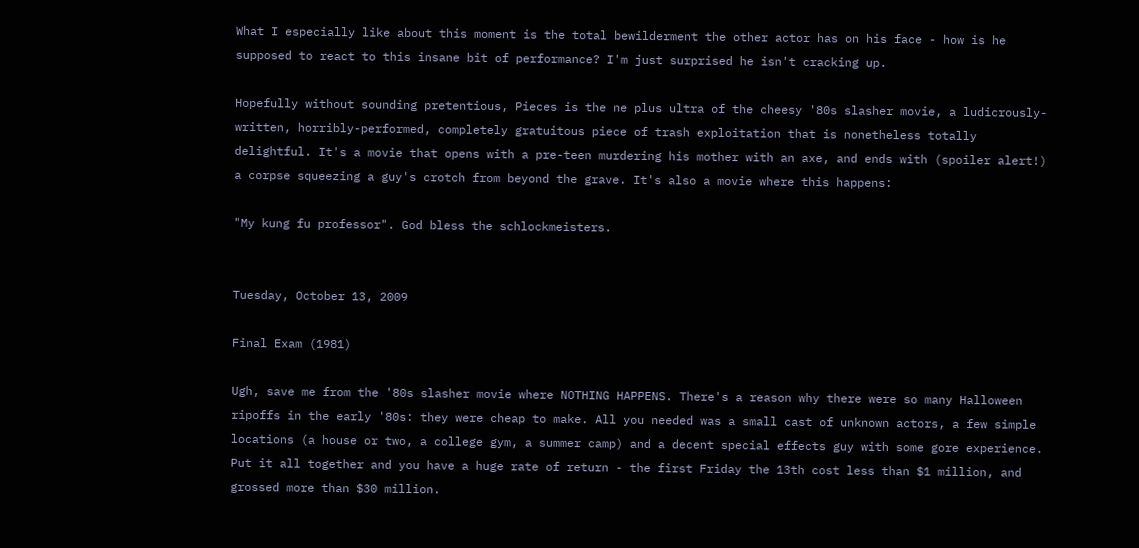What I especially like about this moment is the total bewilderment the other actor has on his face - how is he supposed to react to this insane bit of performance? I'm just surprised he isn't cracking up.

Hopefully without sounding pretentious, Pieces is the ne plus ultra of the cheesy '80s slasher movie, a ludicrously-written, horribly-performed, completely gratuitous piece of trash exploitation that is nonetheless totally delightful. It's a movie that opens with a pre-teen murdering his mother with an axe, and ends with (spoiler alert!) a corpse squeezing a guy's crotch from beyond the grave. It's also a movie where this happens:

"My kung fu professor". God bless the schlockmeisters.


Tuesday, October 13, 2009

Final Exam (1981)

Ugh, save me from the '80s slasher movie where NOTHING HAPPENS. There's a reason why there were so many Halloween ripoffs in the early '80s: they were cheap to make. All you needed was a small cast of unknown actors, a few simple locations (a house or two, a college gym, a summer camp) and a decent special effects guy with some gore experience. Put it all together and you have a huge rate of return - the first Friday the 13th cost less than $1 million, and grossed more than $30 million.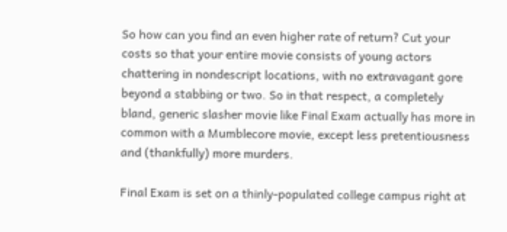So how can you find an even higher rate of return? Cut your costs so that your entire movie consists of young actors chattering in nondescript locations, with no extravagant gore beyond a stabbing or two. So in that respect, a completely bland, generic slasher movie like Final Exam actually has more in common with a Mumblecore movie, except less pretentiousness and (thankfully) more murders.

Final Exam is set on a thinly-populated college campus right at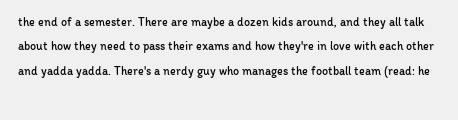the end of a semester. There are maybe a dozen kids around, and they all talk about how they need to pass their exams and how they're in love with each other and yadda yadda. There's a nerdy guy who manages the football team (read: he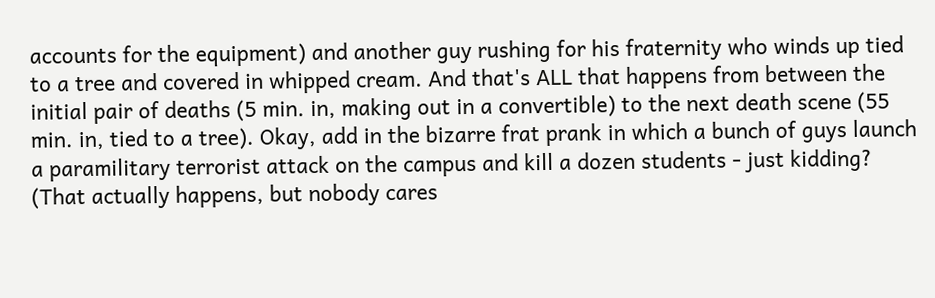accounts for the equipment) and another guy rushing for his fraternity who winds up tied to a tree and covered in whipped cream. And that's ALL that happens from between the initial pair of deaths (5 min. in, making out in a convertible) to the next death scene (55 min. in, tied to a tree). Okay, add in the bizarre frat prank in which a bunch of guys launch a paramilitary terrorist attack on the campus and kill a dozen students - just kidding? (That actually happens, but nobody cares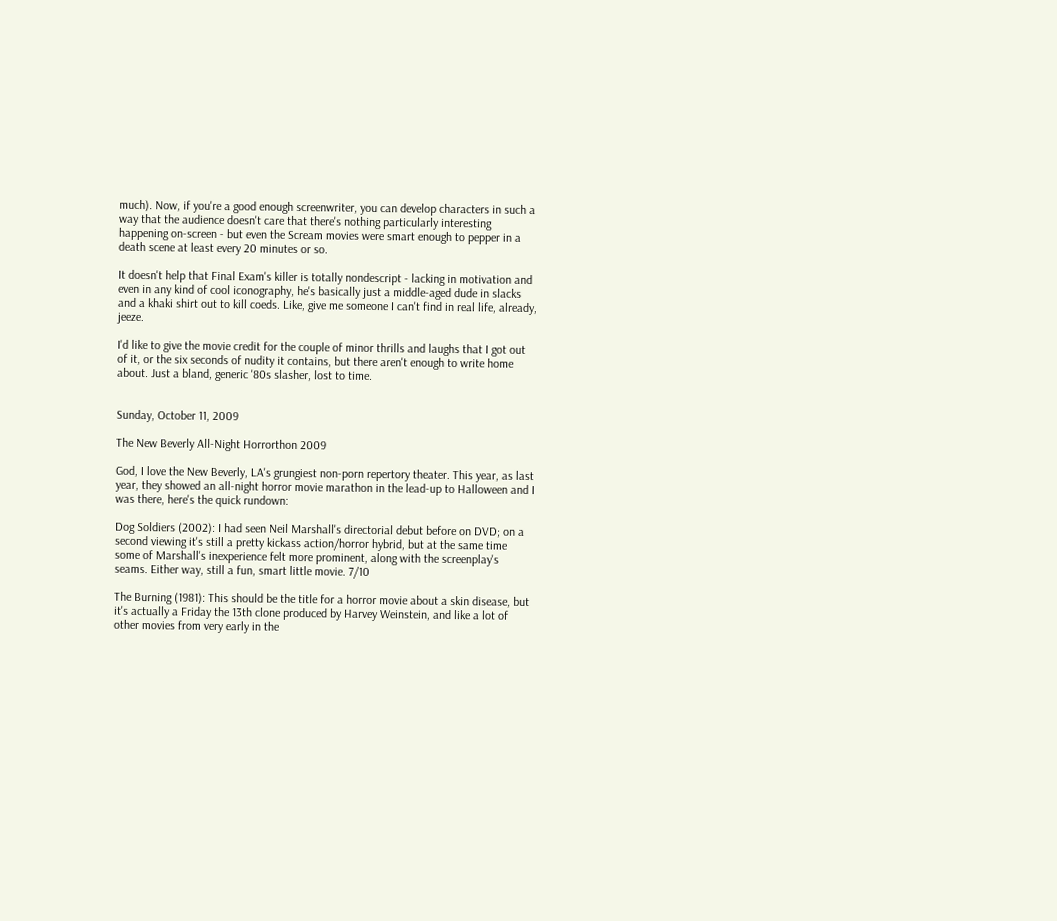much). Now, if you're a good enough screenwriter, you can develop characters in such a way that the audience doesn't care that there's nothing particularly interesting happening on-screen - but even the Scream movies were smart enough to pepper in a death scene at least every 20 minutes or so.

It doesn't help that Final Exam's killer is totally nondescript - lacking in motivation and even in any kind of cool iconography, he's basically just a middle-aged dude in slacks and a khaki shirt out to kill coeds. Like, give me someone I can't find in real life, already, jeeze.

I'd like to give the movie credit for the couple of minor thrills and laughs that I got out of it, or the six seconds of nudity it contains, but there aren't enough to write home about. Just a bland, generic '80s slasher, lost to time.


Sunday, October 11, 2009

The New Beverly All-Night Horrorthon 2009

God, I love the New Beverly, LA's grungiest non-porn repertory theater. This year, as last year, they showed an all-night horror movie marathon in the lead-up to Halloween and I was there, here's the quick rundown:

Dog Soldiers (2002): I had seen Neil Marshall's directorial debut before on DVD; on a second viewing it's still a pretty kickass action/horror hybrid, but at the same time some of Marshall's inexperience felt more prominent, along with the screenplay's seams. Either way, still a fun, smart little movie. 7/10

The Burning (1981): This should be the title for a horror movie about a skin disease, but it's actually a Friday the 13th clone produced by Harvey Weinstein, and like a lot of other movies from very early in the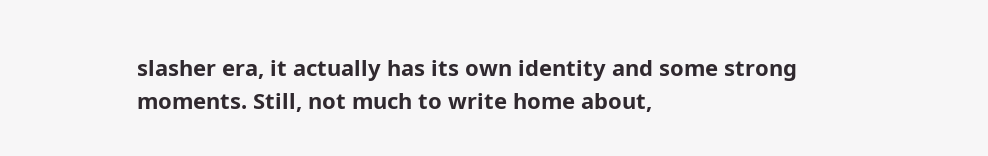slasher era, it actually has its own identity and some strong moments. Still, not much to write home about,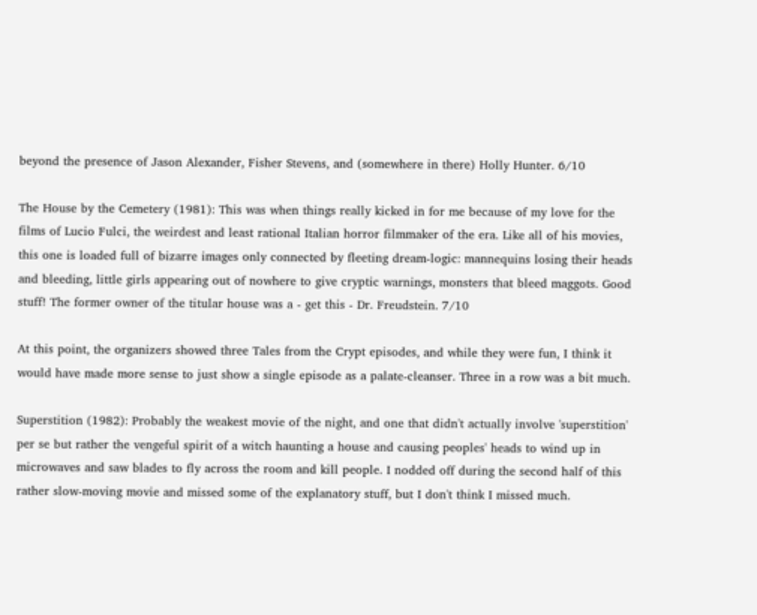beyond the presence of Jason Alexander, Fisher Stevens, and (somewhere in there) Holly Hunter. 6/10

The House by the Cemetery (1981): This was when things really kicked in for me because of my love for the films of Lucio Fulci, the weirdest and least rational Italian horror filmmaker of the era. Like all of his movies, this one is loaded full of bizarre images only connected by fleeting dream-logic: mannequins losing their heads and bleeding, little girls appearing out of nowhere to give cryptic warnings, monsters that bleed maggots. Good stuff! The former owner of the titular house was a - get this - Dr. Freudstein. 7/10

At this point, the organizers showed three Tales from the Crypt episodes, and while they were fun, I think it would have made more sense to just show a single episode as a palate-cleanser. Three in a row was a bit much.

Superstition (1982): Probably the weakest movie of the night, and one that didn't actually involve 'superstition' per se but rather the vengeful spirit of a witch haunting a house and causing peoples' heads to wind up in microwaves and saw blades to fly across the room and kill people. I nodded off during the second half of this rather slow-moving movie and missed some of the explanatory stuff, but I don't think I missed much.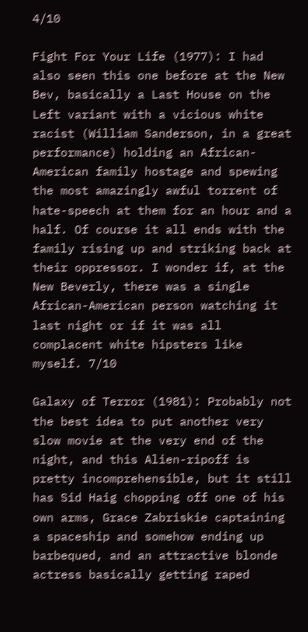4/10

Fight For Your Life (1977): I had also seen this one before at the New Bev, basically a Last House on the Left variant with a vicious white racist (William Sanderson, in a great performance) holding an African-American family hostage and spewing the most amazingly awful torrent of hate-speech at them for an hour and a half. Of course it all ends with the family rising up and striking back at their oppressor. I wonder if, at the New Beverly, there was a single African-American person watching it last night or if it was all complacent white hipsters like myself. 7/10

Galaxy of Terror (1981): Probably not the best idea to put another very slow movie at the very end of the night, and this Alien-ripoff is pretty incomprehensible, but it still has Sid Haig chopping off one of his own arms, Grace Zabriskie captaining a spaceship and somehow ending up barbequed, and an attractive blonde actress basically getting raped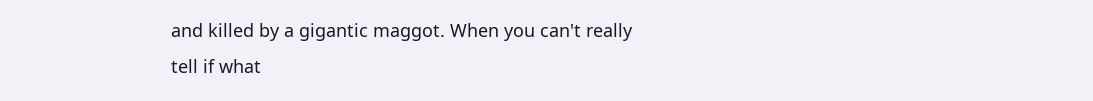and killed by a gigantic maggot. When you can't really tell if what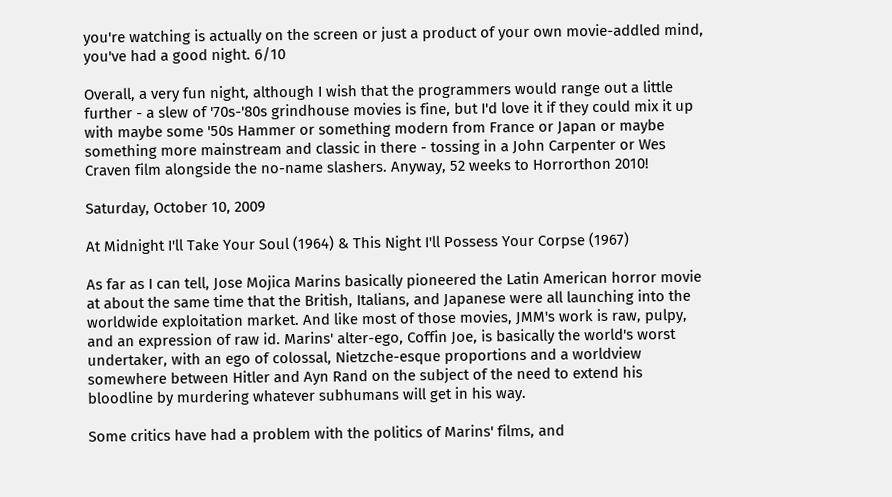you're watching is actually on the screen or just a product of your own movie-addled mind, you've had a good night. 6/10

Overall, a very fun night, although I wish that the programmers would range out a little further - a slew of '70s-'80s grindhouse movies is fine, but I'd love it if they could mix it up with maybe some '50s Hammer or something modern from France or Japan or maybe something more mainstream and classic in there - tossing in a John Carpenter or Wes Craven film alongside the no-name slashers. Anyway, 52 weeks to Horrorthon 2010!

Saturday, October 10, 2009

At Midnight I'll Take Your Soul (1964) & This Night I'll Possess Your Corpse (1967)

As far as I can tell, Jose Mojica Marins basically pioneered the Latin American horror movie at about the same time that the British, Italians, and Japanese were all launching into the worldwide exploitation market. And like most of those movies, JMM's work is raw, pulpy, and an expression of raw id. Marins' alter-ego, Coffin Joe, is basically the world's worst undertaker, with an ego of colossal, Nietzche-esque proportions and a worldview somewhere between Hitler and Ayn Rand on the subject of the need to extend his bloodline by murdering whatever subhumans will get in his way.

Some critics have had a problem with the politics of Marins' films, and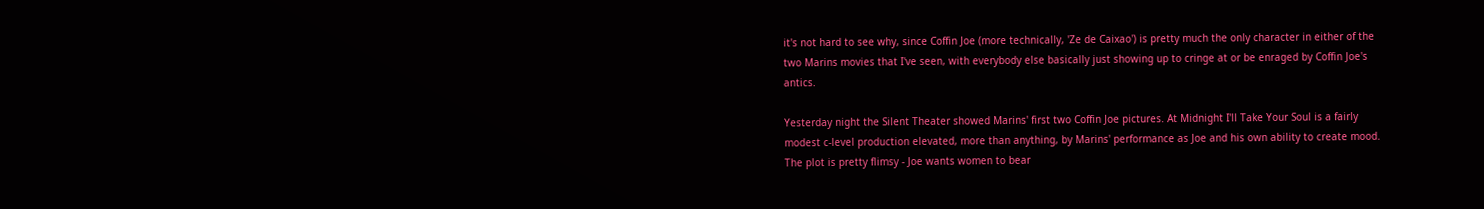it's not hard to see why, since Coffin Joe (more technically, 'Ze de Caixao') is pretty much the only character in either of the two Marins movies that I've seen, with everybody else basically just showing up to cringe at or be enraged by Coffin Joe's antics.

Yesterday night the Silent Theater showed Marins' first two Coffin Joe pictures. At Midnight I'll Take Your Soul is a fairly modest c-level production elevated, more than anything, by Marins' performance as Joe and his own ability to create mood. The plot is pretty flimsy - Joe wants women to bear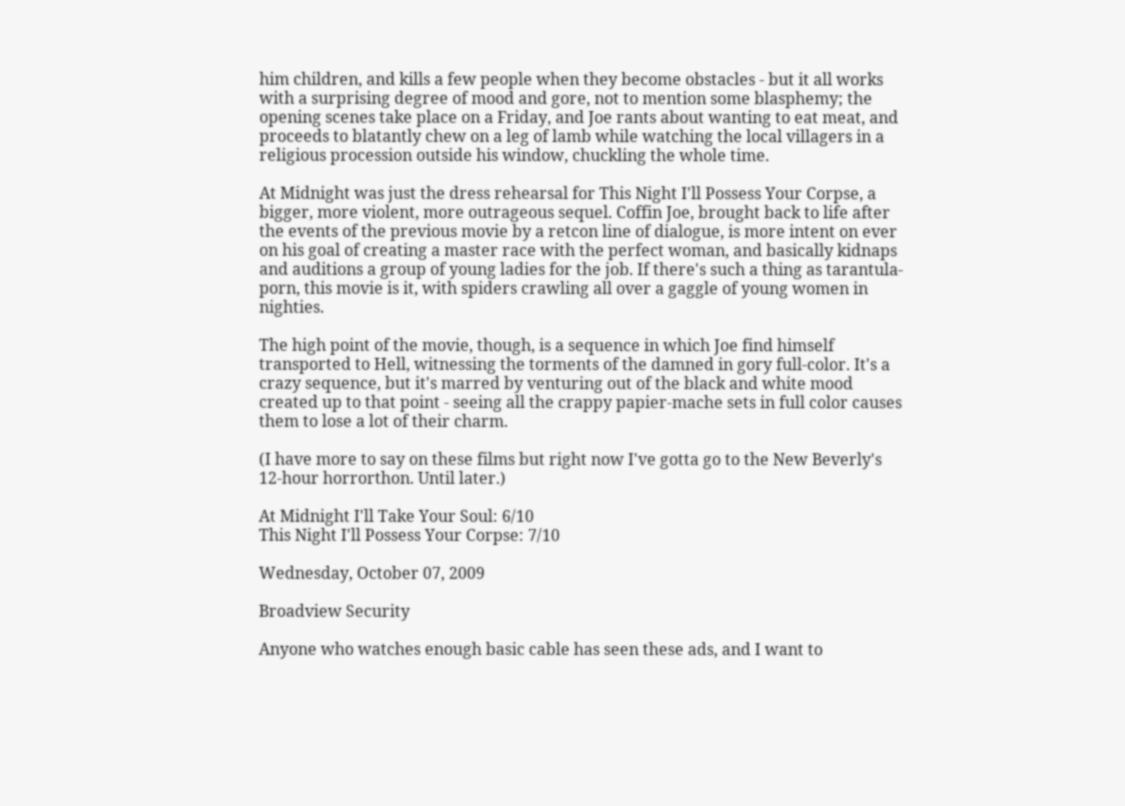him children, and kills a few people when they become obstacles - but it all works with a surprising degree of mood and gore, not to mention some blasphemy; the opening scenes take place on a Friday, and Joe rants about wanting to eat meat, and proceeds to blatantly chew on a leg of lamb while watching the local villagers in a religious procession outside his window, chuckling the whole time.

At Midnight was just the dress rehearsal for This Night I'll Possess Your Corpse, a bigger, more violent, more outrageous sequel. Coffin Joe, brought back to life after the events of the previous movie by a retcon line of dialogue, is more intent on ever on his goal of creating a master race with the perfect woman, and basically kidnaps and auditions a group of young ladies for the job. If there's such a thing as tarantula-porn, this movie is it, with spiders crawling all over a gaggle of young women in nighties.

The high point of the movie, though, is a sequence in which Joe find himself transported to Hell, witnessing the torments of the damned in gory full-color. It's a crazy sequence, but it's marred by venturing out of the black and white mood created up to that point - seeing all the crappy papier-mache sets in full color causes them to lose a lot of their charm.

(I have more to say on these films but right now I've gotta go to the New Beverly's 12-hour horrorthon. Until later.)

At Midnight I'll Take Your Soul: 6/10
This Night I'll Possess Your Corpse: 7/10

Wednesday, October 07, 2009

Broadview Security

Anyone who watches enough basic cable has seen these ads, and I want to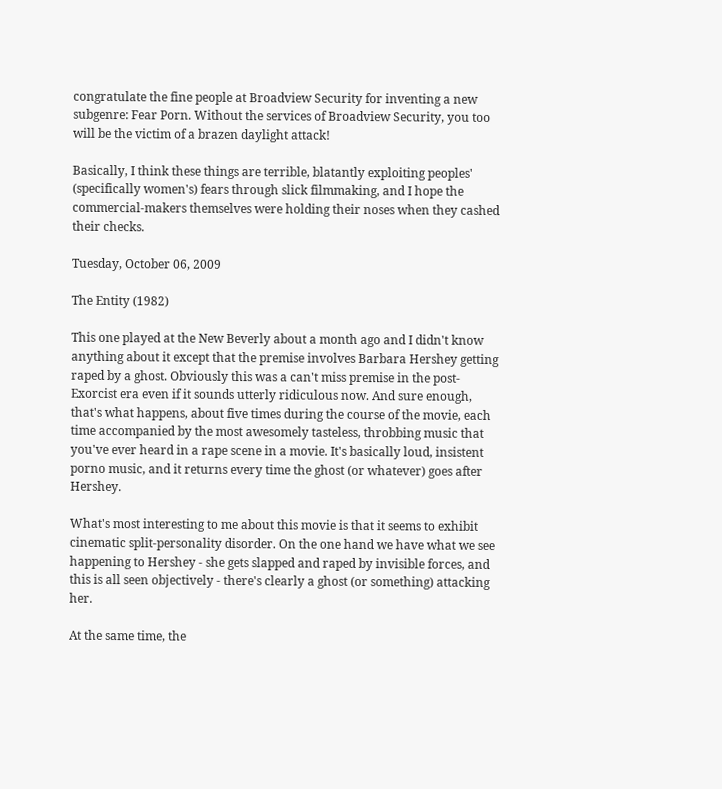congratulate the fine people at Broadview Security for inventing a new subgenre: Fear Porn. Without the services of Broadview Security, you too will be the victim of a brazen daylight attack!

Basically, I think these things are terrible, blatantly exploiting peoples' (specifically women's) fears through slick filmmaking, and I hope the commercial-makers themselves were holding their noses when they cashed their checks.

Tuesday, October 06, 2009

The Entity (1982)

This one played at the New Beverly about a month ago and I didn't know anything about it except that the premise involves Barbara Hershey getting raped by a ghost. Obviously this was a can't miss premise in the post-Exorcist era even if it sounds utterly ridiculous now. And sure enough, that's what happens, about five times during the course of the movie, each time accompanied by the most awesomely tasteless, throbbing music that you've ever heard in a rape scene in a movie. It's basically loud, insistent porno music, and it returns every time the ghost (or whatever) goes after Hershey.

What's most interesting to me about this movie is that it seems to exhibit cinematic split-personality disorder. On the one hand we have what we see happening to Hershey - she gets slapped and raped by invisible forces, and this is all seen objectively - there's clearly a ghost (or something) attacking her.

At the same time, the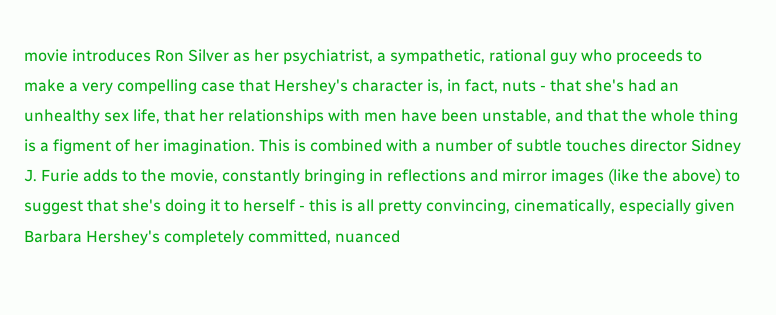movie introduces Ron Silver as her psychiatrist, a sympathetic, rational guy who proceeds to make a very compelling case that Hershey's character is, in fact, nuts - that she's had an unhealthy sex life, that her relationships with men have been unstable, and that the whole thing is a figment of her imagination. This is combined with a number of subtle touches director Sidney J. Furie adds to the movie, constantly bringing in reflections and mirror images (like the above) to suggest that she's doing it to herself - this is all pretty convincing, cinematically, especially given Barbara Hershey's completely committed, nuanced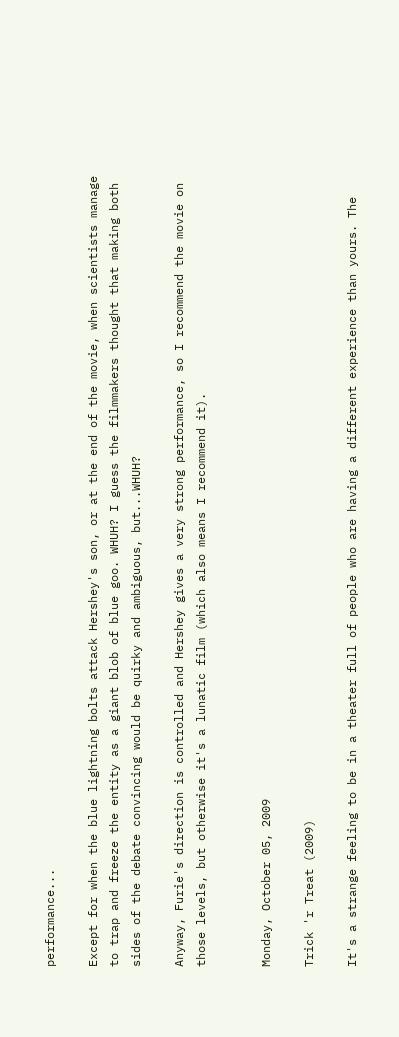performance...

Except for when the blue lightning bolts attack Hershey's son, or at the end of the movie, when scientists manage to trap and freeze the entity as a giant blob of blue goo. WHUH? I guess the filmmakers thought that making both sides of the debate convincing would be quirky and ambiguous, but...WHUH?

Anyway, Furie's direction is controlled and Hershey gives a very strong performance, so I recommend the movie on those levels, but otherwise it's a lunatic film (which also means I recommend it).


Monday, October 05, 2009

Trick 'r Treat (2009)

It's a strange feeling to be in a theater full of people who are having a different experience than yours. The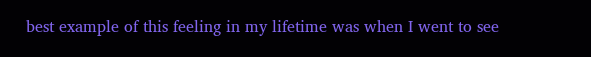best example of this feeling in my lifetime was when I went to see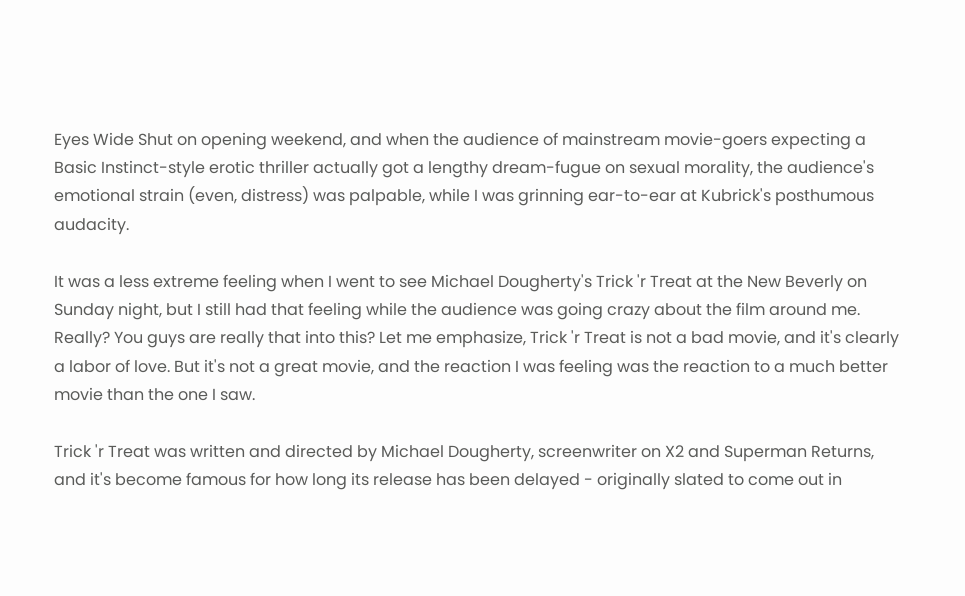Eyes Wide Shut on opening weekend, and when the audience of mainstream movie-goers expecting a Basic Instinct-style erotic thriller actually got a lengthy dream-fugue on sexual morality, the audience's emotional strain (even, distress) was palpable, while I was grinning ear-to-ear at Kubrick's posthumous audacity.

It was a less extreme feeling when I went to see Michael Dougherty's Trick 'r Treat at the New Beverly on Sunday night, but I still had that feeling while the audience was going crazy about the film around me. Really? You guys are really that into this? Let me emphasize, Trick 'r Treat is not a bad movie, and it's clearly a labor of love. But it's not a great movie, and the reaction I was feeling was the reaction to a much better movie than the one I saw.

Trick 'r Treat was written and directed by Michael Dougherty, screenwriter on X2 and Superman Returns, and it's become famous for how long its release has been delayed - originally slated to come out in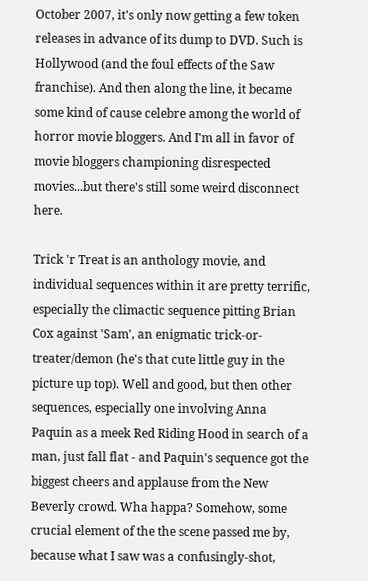October 2007, it's only now getting a few token releases in advance of its dump to DVD. Such is Hollywood (and the foul effects of the Saw franchise). And then along the line, it became some kind of cause celebre among the world of horror movie bloggers. And I'm all in favor of movie bloggers championing disrespected movies...but there's still some weird disconnect here.

Trick 'r Treat is an anthology movie, and individual sequences within it are pretty terrific, especially the climactic sequence pitting Brian Cox against 'Sam', an enigmatic trick-or-treater/demon (he's that cute little guy in the picture up top). Well and good, but then other sequences, especially one involving Anna Paquin as a meek Red Riding Hood in search of a man, just fall flat - and Paquin's sequence got the biggest cheers and applause from the New Beverly crowd. Wha happa? Somehow, some crucial element of the the scene passed me by, because what I saw was a confusingly-shot,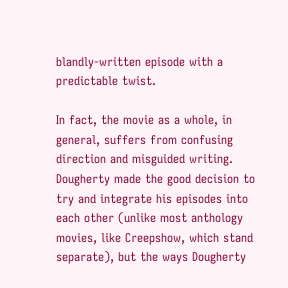blandly-written episode with a predictable twist.

In fact, the movie as a whole, in general, suffers from confusing direction and misguided writing. Dougherty made the good decision to try and integrate his episodes into each other (unlike most anthology movies, like Creepshow, which stand separate), but the ways Dougherty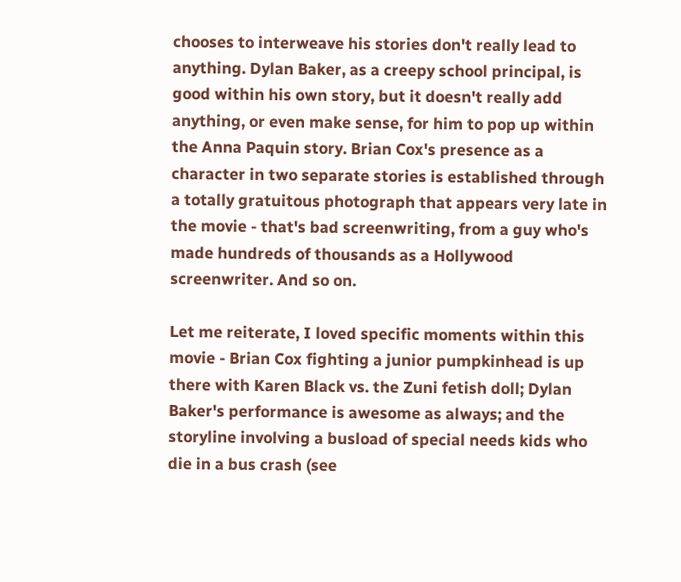chooses to interweave his stories don't really lead to anything. Dylan Baker, as a creepy school principal, is good within his own story, but it doesn't really add anything, or even make sense, for him to pop up within the Anna Paquin story. Brian Cox's presence as a character in two separate stories is established through a totally gratuitous photograph that appears very late in the movie - that's bad screenwriting, from a guy who's made hundreds of thousands as a Hollywood screenwriter. And so on.

Let me reiterate, I loved specific moments within this movie - Brian Cox fighting a junior pumpkinhead is up there with Karen Black vs. the Zuni fetish doll; Dylan Baker's performance is awesome as always; and the storyline involving a busload of special needs kids who die in a bus crash (see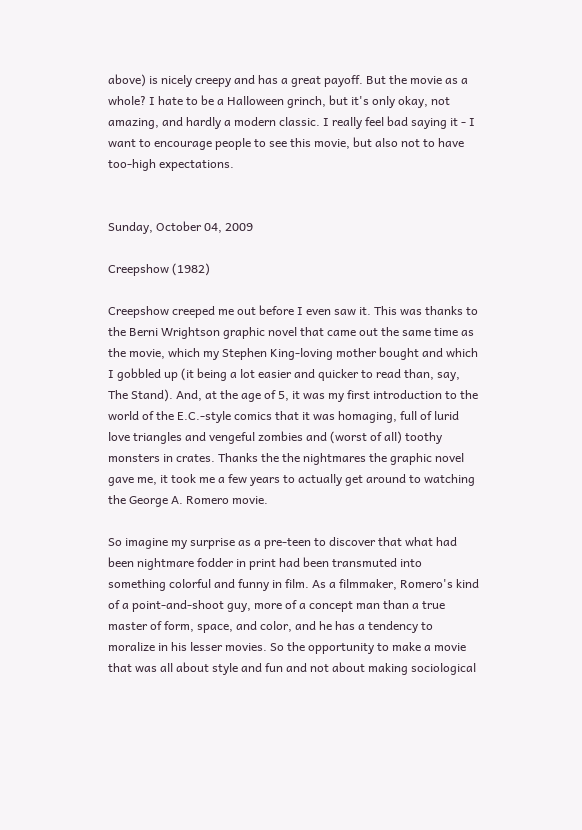above) is nicely creepy and has a great payoff. But the movie as a whole? I hate to be a Halloween grinch, but it's only okay, not amazing, and hardly a modern classic. I really feel bad saying it - I want to encourage people to see this movie, but also not to have too-high expectations.


Sunday, October 04, 2009

Creepshow (1982)

Creepshow creeped me out before I even saw it. This was thanks to the Berni Wrightson graphic novel that came out the same time as the movie, which my Stephen King-loving mother bought and which I gobbled up (it being a lot easier and quicker to read than, say, The Stand). And, at the age of 5, it was my first introduction to the world of the E.C.-style comics that it was homaging, full of lurid love triangles and vengeful zombies and (worst of all) toothy monsters in crates. Thanks the the nightmares the graphic novel gave me, it took me a few years to actually get around to watching the George A. Romero movie.

So imagine my surprise as a pre-teen to discover that what had been nightmare fodder in print had been transmuted into something colorful and funny in film. As a filmmaker, Romero's kind of a point-and-shoot guy, more of a concept man than a true master of form, space, and color, and he has a tendency to moralize in his lesser movies. So the opportunity to make a movie that was all about style and fun and not about making sociological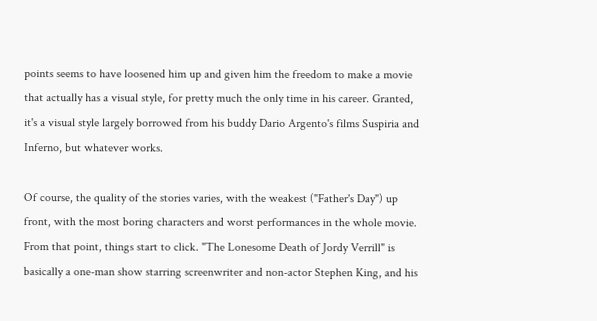points seems to have loosened him up and given him the freedom to make a movie that actually has a visual style, for pretty much the only time in his career. Granted, it's a visual style largely borrowed from his buddy Dario Argento's films Suspiria and Inferno, but whatever works.

Of course, the quality of the stories varies, with the weakest ("Father's Day") up front, with the most boring characters and worst performances in the whole movie. From that point, things start to click. "The Lonesome Death of Jordy Verrill" is basically a one-man show starring screenwriter and non-actor Stephen King, and his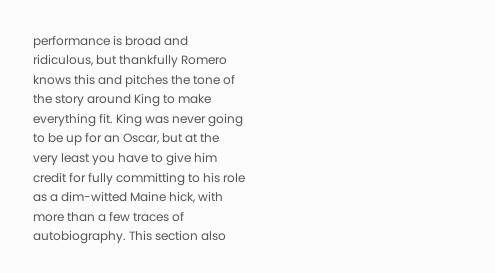performance is broad and ridiculous, but thankfully Romero knows this and pitches the tone of the story around King to make everything fit. King was never going to be up for an Oscar, but at the very least you have to give him credit for fully committing to his role as a dim-witted Maine hick, with more than a few traces of autobiography. This section also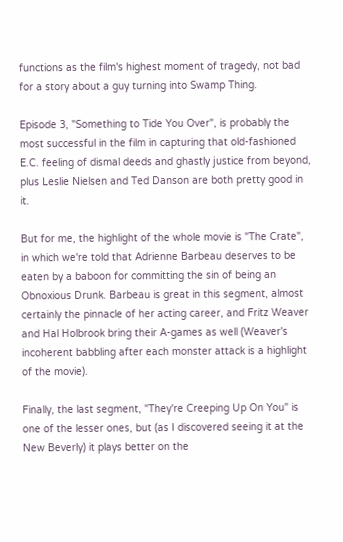functions as the film's highest moment of tragedy, not bad for a story about a guy turning into Swamp Thing.

Episode 3, "Something to Tide You Over", is probably the most successful in the film in capturing that old-fashioned E.C. feeling of dismal deeds and ghastly justice from beyond, plus Leslie Nielsen and Ted Danson are both pretty good in it.

But for me, the highlight of the whole movie is "The Crate", in which we're told that Adrienne Barbeau deserves to be eaten by a baboon for committing the sin of being an Obnoxious Drunk. Barbeau is great in this segment, almost certainly the pinnacle of her acting career, and Fritz Weaver and Hal Holbrook bring their A-games as well (Weaver's incoherent babbling after each monster attack is a highlight of the movie).

Finally, the last segment, "They're Creeping Up On You" is one of the lesser ones, but (as I discovered seeing it at the New Beverly) it plays better on the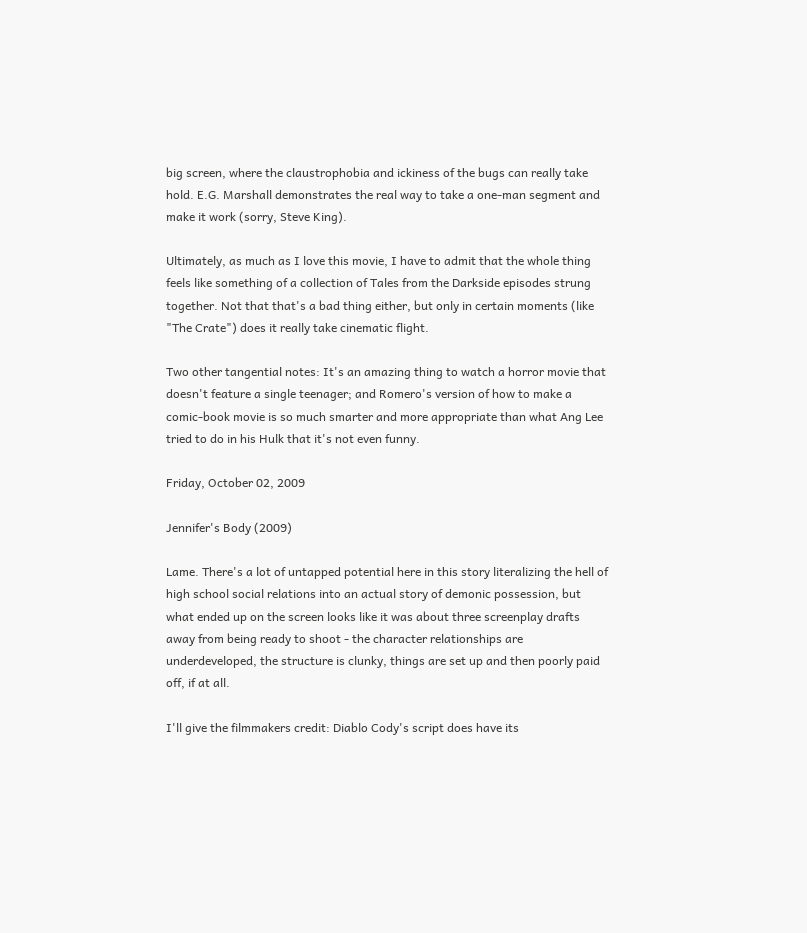big screen, where the claustrophobia and ickiness of the bugs can really take hold. E.G. Marshall demonstrates the real way to take a one-man segment and make it work (sorry, Steve King).

Ultimately, as much as I love this movie, I have to admit that the whole thing feels like something of a collection of Tales from the Darkside episodes strung together. Not that that's a bad thing either, but only in certain moments (like "The Crate") does it really take cinematic flight.

Two other tangential notes: It's an amazing thing to watch a horror movie that doesn't feature a single teenager; and Romero's version of how to make a comic-book movie is so much smarter and more appropriate than what Ang Lee tried to do in his Hulk that it's not even funny.

Friday, October 02, 2009

Jennifer's Body (2009)

Lame. There's a lot of untapped potential here in this story literalizing the hell of high school social relations into an actual story of demonic possession, but what ended up on the screen looks like it was about three screenplay drafts away from being ready to shoot - the character relationships are underdeveloped, the structure is clunky, things are set up and then poorly paid off, if at all.

I'll give the filmmakers credit: Diablo Cody's script does have its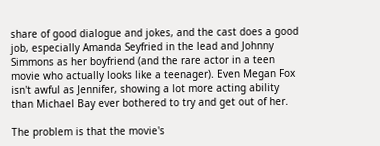share of good dialogue and jokes, and the cast does a good job, especially Amanda Seyfried in the lead and Johnny Simmons as her boyfriend (and the rare actor in a teen movie who actually looks like a teenager). Even Megan Fox isn't awful as Jennifer, showing a lot more acting ability than Michael Bay ever bothered to try and get out of her.

The problem is that the movie's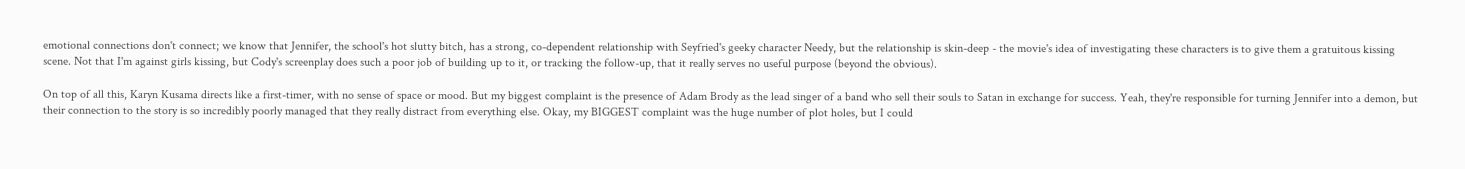emotional connections don't connect; we know that Jennifer, the school's hot slutty bitch, has a strong, co-dependent relationship with Seyfried's geeky character Needy, but the relationship is skin-deep - the movie's idea of investigating these characters is to give them a gratuitous kissing scene. Not that I'm against girls kissing, but Cody's screenplay does such a poor job of building up to it, or tracking the follow-up, that it really serves no useful purpose (beyond the obvious).

On top of all this, Karyn Kusama directs like a first-timer, with no sense of space or mood. But my biggest complaint is the presence of Adam Brody as the lead singer of a band who sell their souls to Satan in exchange for success. Yeah, they're responsible for turning Jennifer into a demon, but their connection to the story is so incredibly poorly managed that they really distract from everything else. Okay, my BIGGEST complaint was the huge number of plot holes, but I could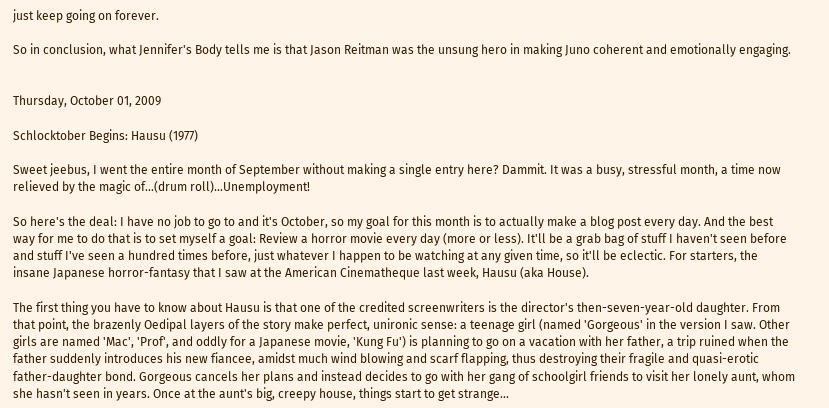just keep going on forever.

So in conclusion, what Jennifer's Body tells me is that Jason Reitman was the unsung hero in making Juno coherent and emotionally engaging.


Thursday, October 01, 2009

Schlocktober Begins: Hausu (1977)

Sweet jeebus, I went the entire month of September without making a single entry here? Dammit. It was a busy, stressful month, a time now relieved by the magic of...(drum roll)...Unemployment!

So here's the deal: I have no job to go to and it's October, so my goal for this month is to actually make a blog post every day. And the best way for me to do that is to set myself a goal: Review a horror movie every day (more or less). It'll be a grab bag of stuff I haven't seen before and stuff I've seen a hundred times before, just whatever I happen to be watching at any given time, so it'll be eclectic. For starters, the insane Japanese horror-fantasy that I saw at the American Cinematheque last week, Hausu (aka House).

The first thing you have to know about Hausu is that one of the credited screenwriters is the director's then-seven-year-old daughter. From that point, the brazenly Oedipal layers of the story make perfect, unironic sense: a teenage girl (named 'Gorgeous' in the version I saw. Other girls are named 'Mac', 'Prof', and oddly for a Japanese movie, 'Kung Fu') is planning to go on a vacation with her father, a trip ruined when the father suddenly introduces his new fiancee, amidst much wind blowing and scarf flapping, thus destroying their fragile and quasi-erotic father-daughter bond. Gorgeous cancels her plans and instead decides to go with her gang of schoolgirl friends to visit her lonely aunt, whom she hasn't seen in years. Once at the aunt's big, creepy house, things start to get strange...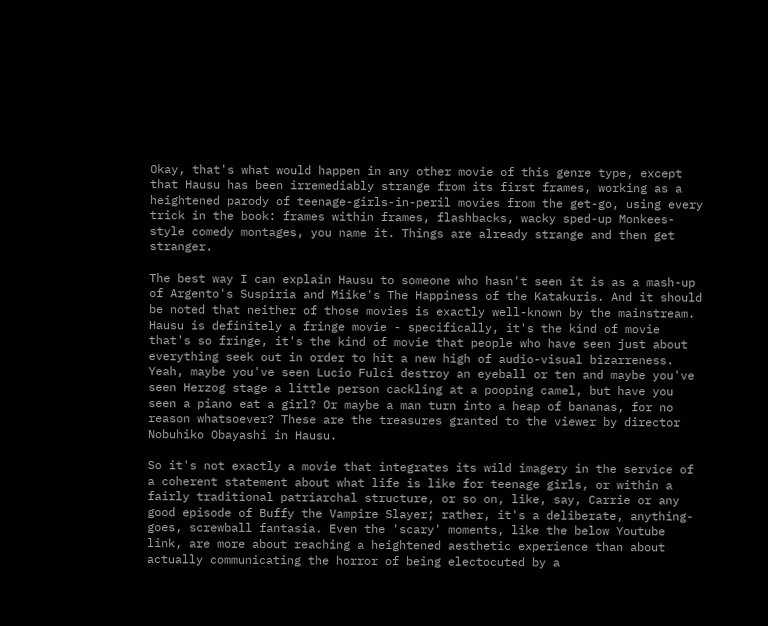Okay, that's what would happen in any other movie of this genre type, except that Hausu has been irremediably strange from its first frames, working as a heightened parody of teenage-girls-in-peril movies from the get-go, using every trick in the book: frames within frames, flashbacks, wacky sped-up Monkees-style comedy montages, you name it. Things are already strange and then get stranger.

The best way I can explain Hausu to someone who hasn't seen it is as a mash-up of Argento's Suspiria and Miike's The Happiness of the Katakuris. And it should be noted that neither of those movies is exactly well-known by the mainstream. Hausu is definitely a fringe movie - specifically, it's the kind of movie that's so fringe, it's the kind of movie that people who have seen just about everything seek out in order to hit a new high of audio-visual bizarreness. Yeah, maybe you've seen Lucio Fulci destroy an eyeball or ten and maybe you've seen Herzog stage a little person cackling at a pooping camel, but have you seen a piano eat a girl? Or maybe a man turn into a heap of bananas, for no reason whatsoever? These are the treasures granted to the viewer by director Nobuhiko Obayashi in Hausu.

So it's not exactly a movie that integrates its wild imagery in the service of a coherent statement about what life is like for teenage girls, or within a fairly traditional patriarchal structure, or so on, like, say, Carrie or any good episode of Buffy the Vampire Slayer; rather, it's a deliberate, anything-goes, screwball fantasia. Even the 'scary' moments, like the below Youtube link, are more about reaching a heightened aesthetic experience than about actually communicating the horror of being electocuted by a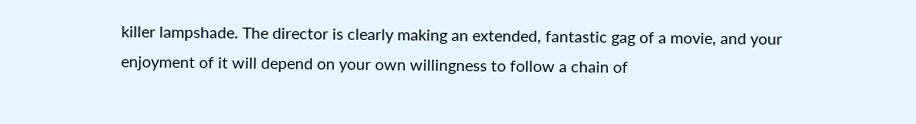killer lampshade. The director is clearly making an extended, fantastic gag of a movie, and your enjoyment of it will depend on your own willingness to follow a chain of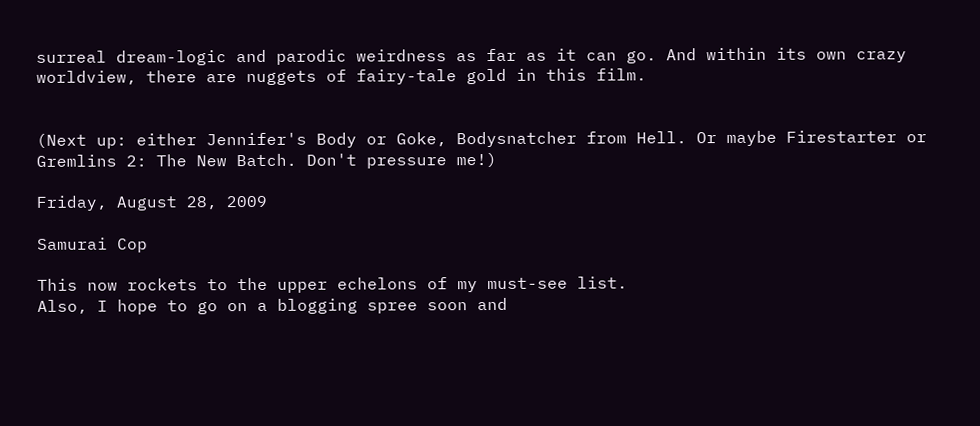surreal dream-logic and parodic weirdness as far as it can go. And within its own crazy worldview, there are nuggets of fairy-tale gold in this film.


(Next up: either Jennifer's Body or Goke, Bodysnatcher from Hell. Or maybe Firestarter or Gremlins 2: The New Batch. Don't pressure me!)

Friday, August 28, 2009

Samurai Cop

This now rockets to the upper echelons of my must-see list.
Also, I hope to go on a blogging spree soon and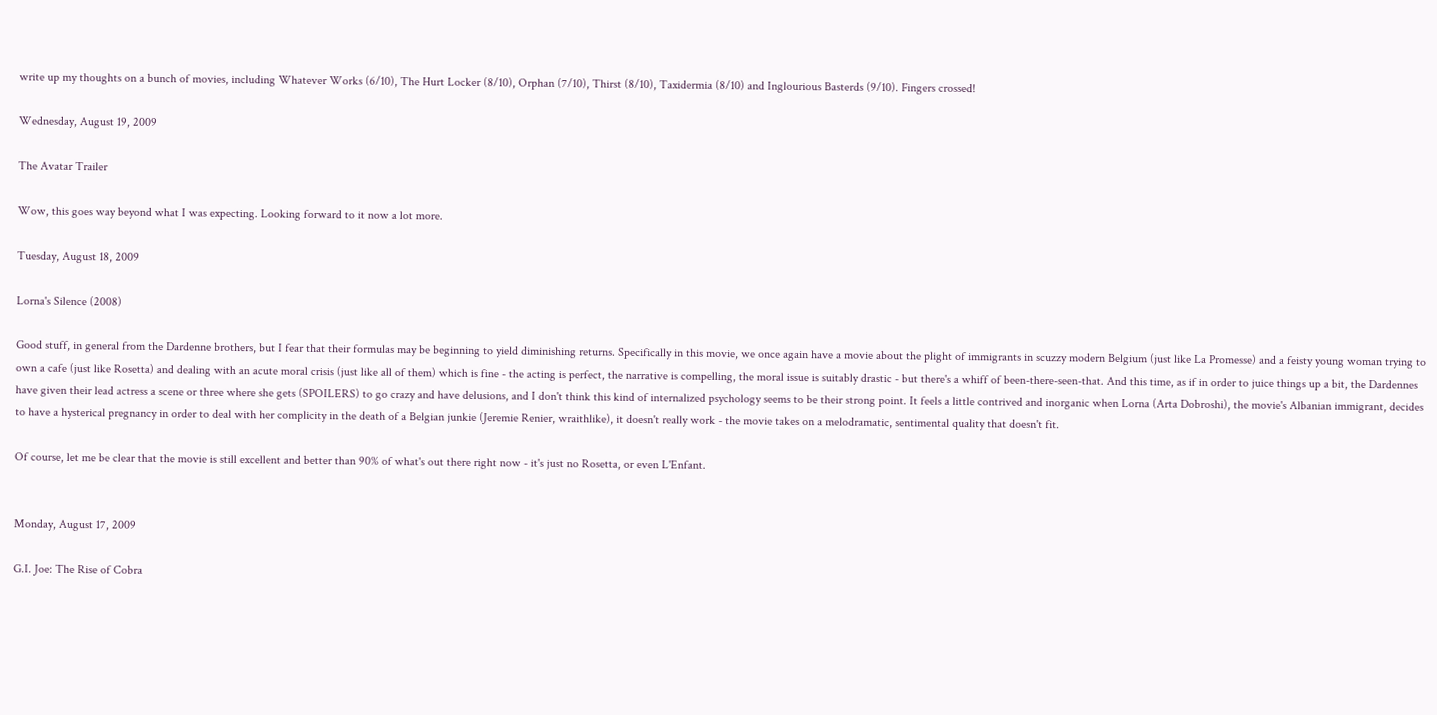write up my thoughts on a bunch of movies, including Whatever Works (6/10), The Hurt Locker (8/10), Orphan (7/10), Thirst (8/10), Taxidermia (8/10) and Inglourious Basterds (9/10). Fingers crossed!

Wednesday, August 19, 2009

The Avatar Trailer

Wow, this goes way beyond what I was expecting. Looking forward to it now a lot more.

Tuesday, August 18, 2009

Lorna's Silence (2008)

Good stuff, in general from the Dardenne brothers, but I fear that their formulas may be beginning to yield diminishing returns. Specifically in this movie, we once again have a movie about the plight of immigrants in scuzzy modern Belgium (just like La Promesse) and a feisty young woman trying to own a cafe (just like Rosetta) and dealing with an acute moral crisis (just like all of them) which is fine - the acting is perfect, the narrative is compelling, the moral issue is suitably drastic - but there's a whiff of been-there-seen-that. And this time, as if in order to juice things up a bit, the Dardennes have given their lead actress a scene or three where she gets (SPOILERS) to go crazy and have delusions, and I don't think this kind of internalized psychology seems to be their strong point. It feels a little contrived and inorganic when Lorna (Arta Dobroshi), the movie's Albanian immigrant, decides to have a hysterical pregnancy in order to deal with her complicity in the death of a Belgian junkie (Jeremie Renier, wraithlike), it doesn't really work - the movie takes on a melodramatic, sentimental quality that doesn't fit.

Of course, let me be clear that the movie is still excellent and better than 90% of what's out there right now - it's just no Rosetta, or even L'Enfant.


Monday, August 17, 2009

G.I. Joe: The Rise of Cobra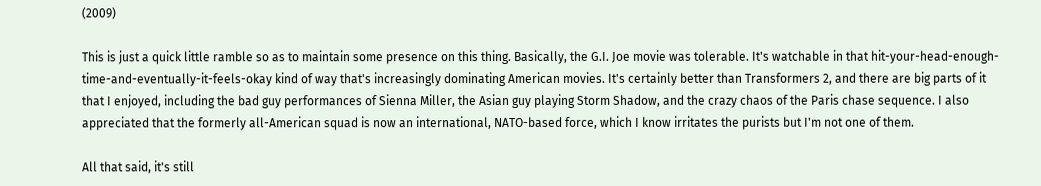(2009)

This is just a quick little ramble so as to maintain some presence on this thing. Basically, the G.I. Joe movie was tolerable. It's watchable in that hit-your-head-enough-time-and-eventually-it-feels-okay kind of way that's increasingly dominating American movies. It's certainly better than Transformers 2, and there are big parts of it that I enjoyed, including the bad guy performances of Sienna Miller, the Asian guy playing Storm Shadow, and the crazy chaos of the Paris chase sequence. I also appreciated that the formerly all-American squad is now an international, NATO-based force, which I know irritates the purists but I'm not one of them.

All that said, it's still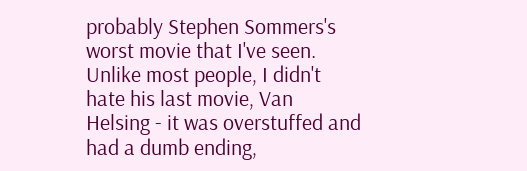probably Stephen Sommers's worst movie that I've seen. Unlike most people, I didn't hate his last movie, Van Helsing - it was overstuffed and had a dumb ending,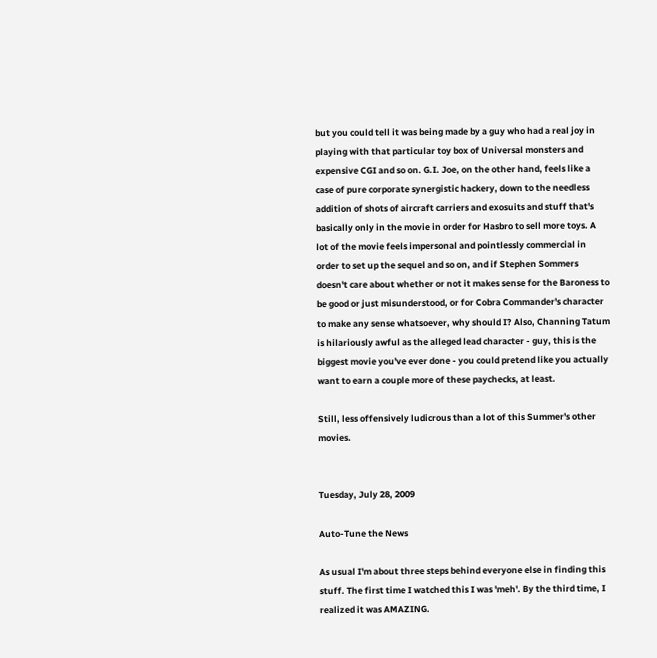but you could tell it was being made by a guy who had a real joy in playing with that particular toy box of Universal monsters and expensive CGI and so on. G.I. Joe, on the other hand, feels like a case of pure corporate synergistic hackery, down to the needless addition of shots of aircraft carriers and exosuits and stuff that's basically only in the movie in order for Hasbro to sell more toys. A lot of the movie feels impersonal and pointlessly commercial in order to set up the sequel and so on, and if Stephen Sommers doesn't care about whether or not it makes sense for the Baroness to be good or just misunderstood, or for Cobra Commander's character to make any sense whatsoever, why should I? Also, Channing Tatum is hilariously awful as the alleged lead character - guy, this is the biggest movie you've ever done - you could pretend like you actually want to earn a couple more of these paychecks, at least.

Still, less offensively ludicrous than a lot of this Summer's other movies.


Tuesday, July 28, 2009

Auto-Tune the News

As usual I'm about three steps behind everyone else in finding this stuff. The first time I watched this I was 'meh'. By the third time, I realized it was AMAZING.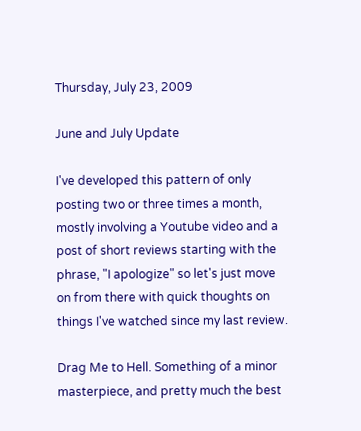Thursday, July 23, 2009

June and July Update

I've developed this pattern of only posting two or three times a month, mostly involving a Youtube video and a post of short reviews starting with the phrase, "I apologize" so let's just move on from there with quick thoughts on things I've watched since my last review.

Drag Me to Hell. Something of a minor masterpiece, and pretty much the best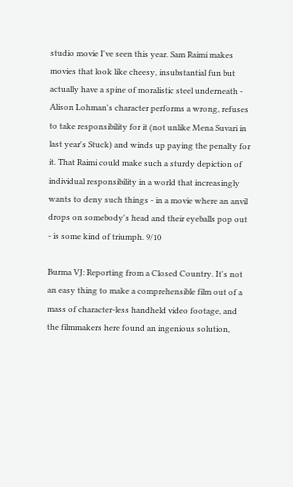studio movie I've seen this year. Sam Raimi makes movies that look like cheesy, insubstantial fun but actually have a spine of moralistic steel underneath - Alison Lohman's character performs a wrong, refuses to take responsibility for it (not unlike Mena Suvari in last year's Stuck) and winds up paying the penalty for it. That Raimi could make such a sturdy depiction of individual responsibility in a world that increasingly wants to deny such things - in a movie where an anvil drops on somebody's head and their eyeballs pop out - is some kind of triumph. 9/10

Burma VJ: Reporting from a Closed Country. It's not an easy thing to make a comprehensible film out of a mass of character-less handheld video footage, and the filmmakers here found an ingenious solution,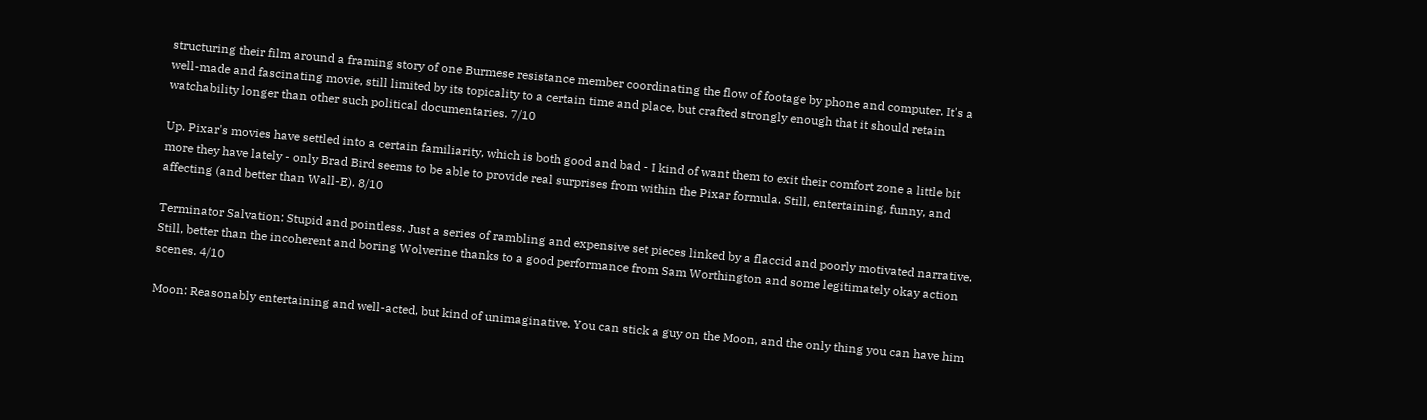structuring their film around a framing story of one Burmese resistance member coordinating the flow of footage by phone and computer. It's a well-made and fascinating movie, still limited by its topicality to a certain time and place, but crafted strongly enough that it should retain watchability longer than other such political documentaries. 7/10

Up. Pixar's movies have settled into a certain familiarity, which is both good and bad - I kind of want them to exit their comfort zone a little bit more they have lately - only Brad Bird seems to be able to provide real surprises from within the Pixar formula. Still, entertaining, funny, and affecting (and better than Wall-E). 8/10

Terminator Salvation: Stupid and pointless. Just a series of rambling and expensive set pieces linked by a flaccid and poorly motivated narrative. Still, better than the incoherent and boring Wolverine thanks to a good performance from Sam Worthington and some legitimately okay action scenes. 4/10

Moon: Reasonably entertaining and well-acted, but kind of unimaginative. You can stick a guy on the Moon, and the only thing you can have him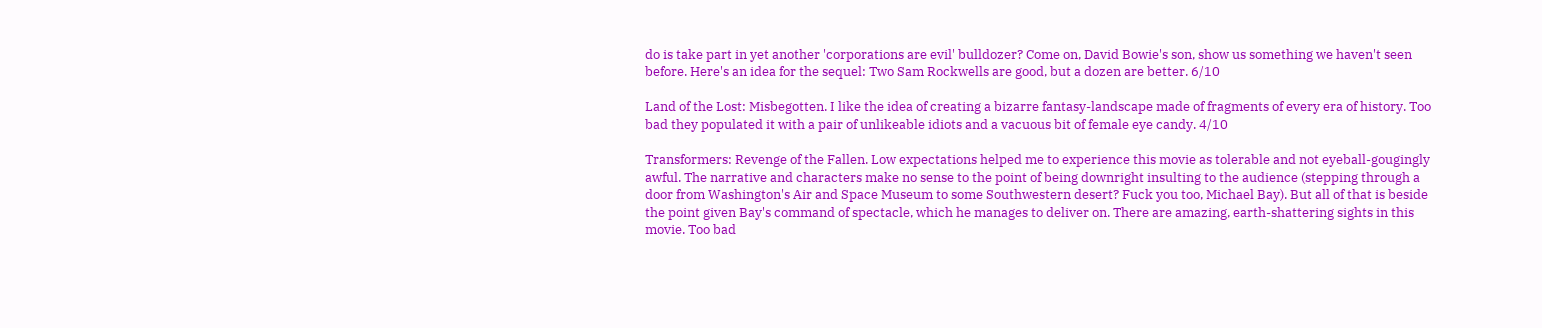do is take part in yet another 'corporations are evil' bulldozer? Come on, David Bowie's son, show us something we haven't seen before. Here's an idea for the sequel: Two Sam Rockwells are good, but a dozen are better. 6/10

Land of the Lost: Misbegotten. I like the idea of creating a bizarre fantasy-landscape made of fragments of every era of history. Too bad they populated it with a pair of unlikeable idiots and a vacuous bit of female eye candy. 4/10

Transformers: Revenge of the Fallen. Low expectations helped me to experience this movie as tolerable and not eyeball-gougingly awful. The narrative and characters make no sense to the point of being downright insulting to the audience (stepping through a door from Washington's Air and Space Museum to some Southwestern desert? Fuck you too, Michael Bay). But all of that is beside the point given Bay's command of spectacle, which he manages to deliver on. There are amazing, earth-shattering sights in this movie. Too bad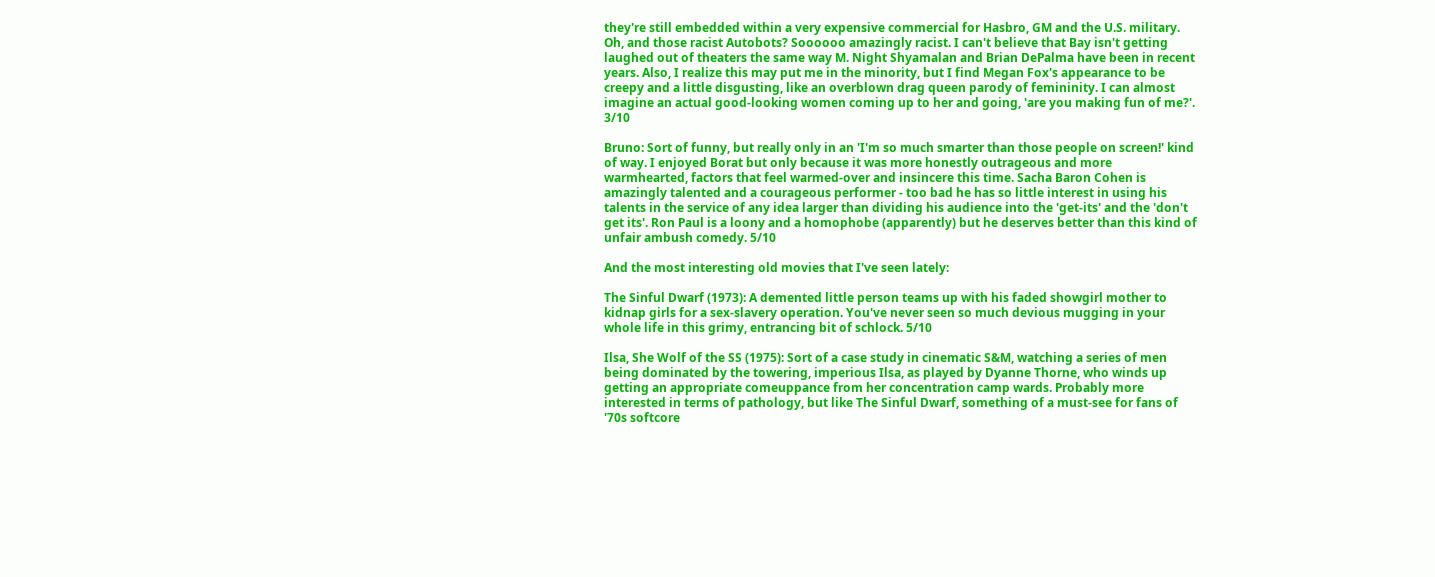they're still embedded within a very expensive commercial for Hasbro, GM and the U.S. military. Oh, and those racist Autobots? Soooooo amazingly racist. I can't believe that Bay isn't getting laughed out of theaters the same way M. Night Shyamalan and Brian DePalma have been in recent years. Also, I realize this may put me in the minority, but I find Megan Fox's appearance to be creepy and a little disgusting, like an overblown drag queen parody of femininity. I can almost imagine an actual good-looking women coming up to her and going, 'are you making fun of me?'. 3/10

Bruno: Sort of funny, but really only in an 'I'm so much smarter than those people on screen!' kind of way. I enjoyed Borat but only because it was more honestly outrageous and more warmhearted, factors that feel warmed-over and insincere this time. Sacha Baron Cohen is amazingly talented and a courageous performer - too bad he has so little interest in using his talents in the service of any idea larger than dividing his audience into the 'get-its' and the 'don't get its'. Ron Paul is a loony and a homophobe (apparently) but he deserves better than this kind of unfair ambush comedy. 5/10

And the most interesting old movies that I've seen lately:

The Sinful Dwarf (1973): A demented little person teams up with his faded showgirl mother to kidnap girls for a sex-slavery operation. You've never seen so much devious mugging in your whole life in this grimy, entrancing bit of schlock. 5/10

Ilsa, She Wolf of the SS (1975): Sort of a case study in cinematic S&M, watching a series of men being dominated by the towering, imperious Ilsa, as played by Dyanne Thorne, who winds up getting an appropriate comeuppance from her concentration camp wards. Probably more interested in terms of pathology, but like The Sinful Dwarf, something of a must-see for fans of '70s softcore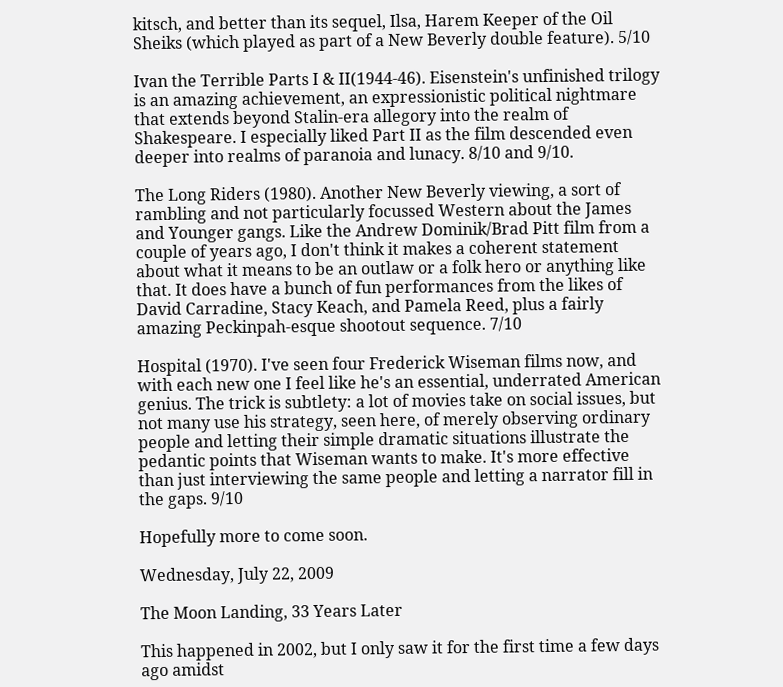kitsch, and better than its sequel, Ilsa, Harem Keeper of the Oil Sheiks (which played as part of a New Beverly double feature). 5/10

Ivan the Terrible Parts I & II(1944-46). Eisenstein's unfinished trilogy is an amazing achievement, an expressionistic political nightmare that extends beyond Stalin-era allegory into the realm of Shakespeare. I especially liked Part II as the film descended even deeper into realms of paranoia and lunacy. 8/10 and 9/10.

The Long Riders (1980). Another New Beverly viewing, a sort of rambling and not particularly focussed Western about the James and Younger gangs. Like the Andrew Dominik/Brad Pitt film from a couple of years ago, I don't think it makes a coherent statement about what it means to be an outlaw or a folk hero or anything like that. It does have a bunch of fun performances from the likes of David Carradine, Stacy Keach, and Pamela Reed, plus a fairly amazing Peckinpah-esque shootout sequence. 7/10

Hospital (1970). I've seen four Frederick Wiseman films now, and with each new one I feel like he's an essential, underrated American genius. The trick is subtlety: a lot of movies take on social issues, but not many use his strategy, seen here, of merely observing ordinary people and letting their simple dramatic situations illustrate the pedantic points that Wiseman wants to make. It's more effective than just interviewing the same people and letting a narrator fill in the gaps. 9/10

Hopefully more to come soon.

Wednesday, July 22, 2009

The Moon Landing, 33 Years Later

This happened in 2002, but I only saw it for the first time a few days ago amidst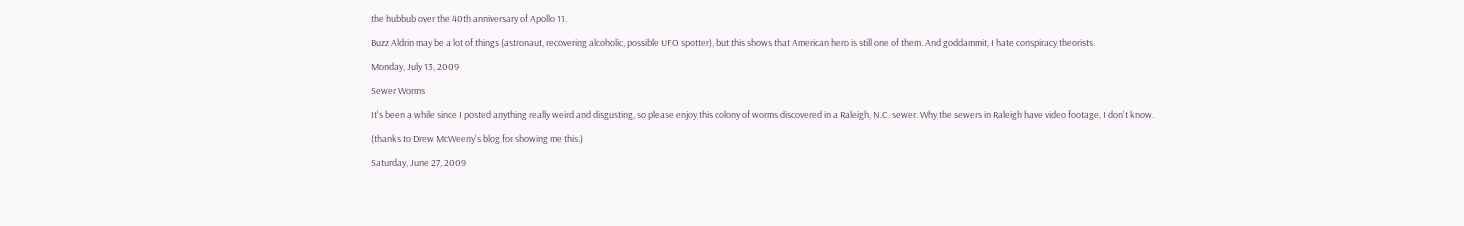the hubbub over the 40th anniversary of Apollo 11.

Buzz Aldrin may be a lot of things (astronaut, recovering alcoholic, possible UFO spotter), but this shows that American hero is still one of them. And goddammit, I hate conspiracy theorists.

Monday, July 13, 2009

Sewer Worms

It's been a while since I posted anything really weird and disgusting, so please enjoy this colony of worms discovered in a Raleigh, N.C. sewer. Why the sewers in Raleigh have video footage, I don't know.

(thanks to Drew McWeeny's blog for showing me this.)

Saturday, June 27, 2009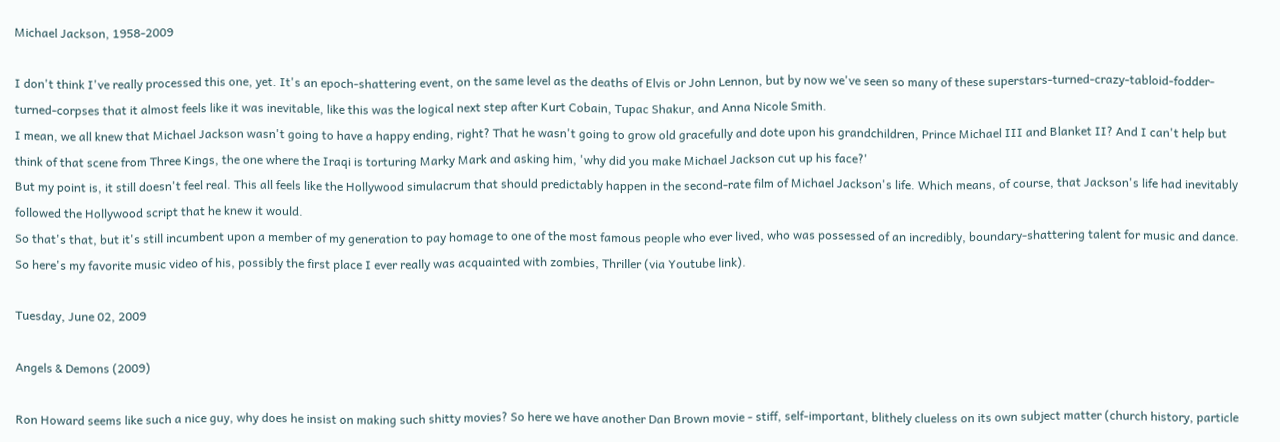Michael Jackson, 1958-2009

I don't think I've really processed this one, yet. It's an epoch-shattering event, on the same level as the deaths of Elvis or John Lennon, but by now we've seen so many of these superstars-turned-crazy-tabloid-fodder-turned-corpses that it almost feels like it was inevitable, like this was the logical next step after Kurt Cobain, Tupac Shakur, and Anna Nicole Smith.
I mean, we all knew that Michael Jackson wasn't going to have a happy ending, right? That he wasn't going to grow old gracefully and dote upon his grandchildren, Prince Michael III and Blanket II? And I can't help but think of that scene from Three Kings, the one where the Iraqi is torturing Marky Mark and asking him, 'why did you make Michael Jackson cut up his face?'
But my point is, it still doesn't feel real. This all feels like the Hollywood simulacrum that should predictably happen in the second-rate film of Michael Jackson's life. Which means, of course, that Jackson's life had inevitably followed the Hollywood script that he knew it would.
So that's that, but it's still incumbent upon a member of my generation to pay homage to one of the most famous people who ever lived, who was possessed of an incredibly, boundary-shattering talent for music and dance. So here's my favorite music video of his, possibly the first place I ever really was acquainted with zombies, Thriller (via Youtube link).

Tuesday, June 02, 2009

Angels & Demons (2009)

Ron Howard seems like such a nice guy, why does he insist on making such shitty movies? So here we have another Dan Brown movie - stiff, self-important, blithely clueless on its own subject matter (church history, particle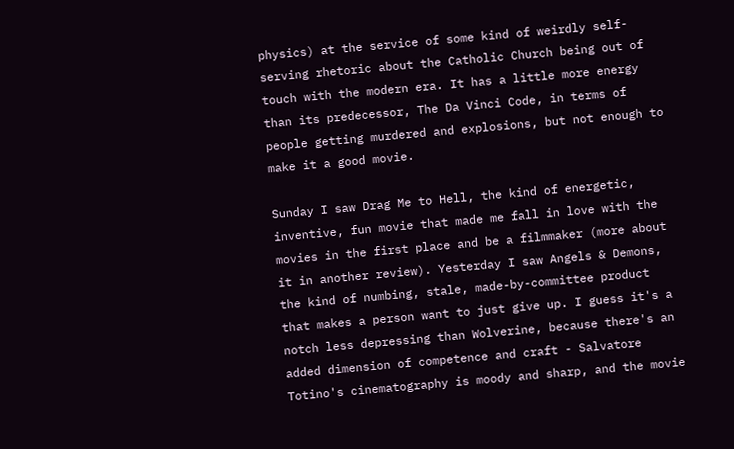physics) at the service of some kind of weirdly self-serving rhetoric about the Catholic Church being out of touch with the modern era. It has a little more energy than its predecessor, The Da Vinci Code, in terms of people getting murdered and explosions, but not enough to make it a good movie.

Sunday I saw Drag Me to Hell, the kind of energetic, inventive, fun movie that made me fall in love with the movies in the first place and be a filmmaker (more about it in another review). Yesterday I saw Angels & Demons, the kind of numbing, stale, made-by-committee product that makes a person want to just give up. I guess it's a notch less depressing than Wolverine, because there's an added dimension of competence and craft - Salvatore Totino's cinematography is moody and sharp, and the movie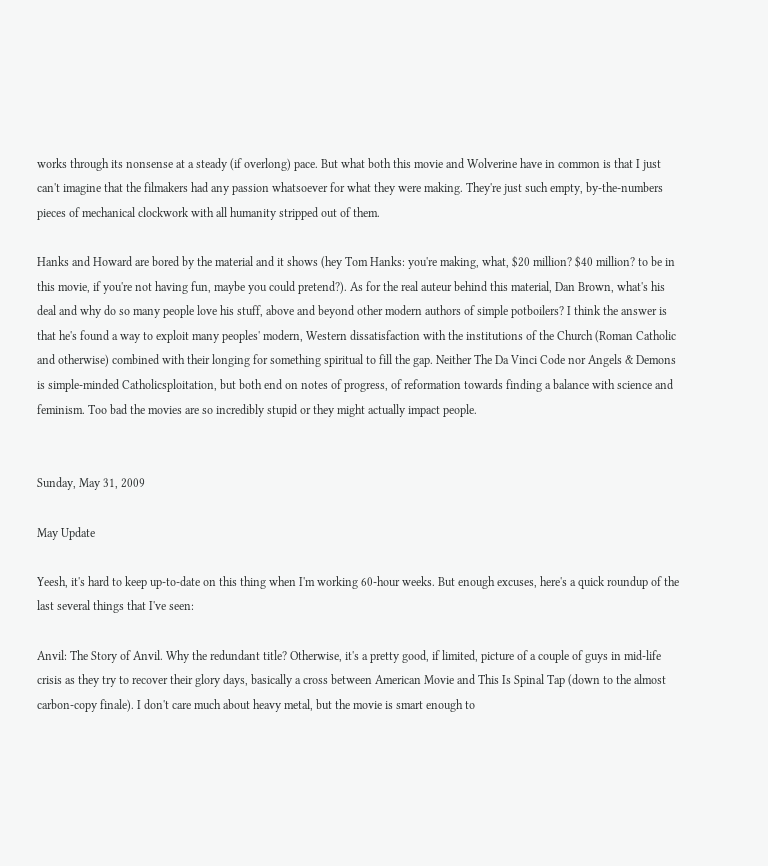works through its nonsense at a steady (if overlong) pace. But what both this movie and Wolverine have in common is that I just can't imagine that the filmakers had any passion whatsoever for what they were making. They're just such empty, by-the-numbers pieces of mechanical clockwork with all humanity stripped out of them.

Hanks and Howard are bored by the material and it shows (hey Tom Hanks: you're making, what, $20 million? $40 million? to be in this movie, if you're not having fun, maybe you could pretend?). As for the real auteur behind this material, Dan Brown, what's his deal and why do so many people love his stuff, above and beyond other modern authors of simple potboilers? I think the answer is that he's found a way to exploit many peoples' modern, Western dissatisfaction with the institutions of the Church (Roman Catholic and otherwise) combined with their longing for something spiritual to fill the gap. Neither The Da Vinci Code nor Angels & Demons is simple-minded Catholicsploitation, but both end on notes of progress, of reformation towards finding a balance with science and feminism. Too bad the movies are so incredibly stupid or they might actually impact people.


Sunday, May 31, 2009

May Update

Yeesh, it's hard to keep up-to-date on this thing when I'm working 60-hour weeks. But enough excuses, here's a quick roundup of the last several things that I've seen:

Anvil: The Story of Anvil. Why the redundant title? Otherwise, it's a pretty good, if limited, picture of a couple of guys in mid-life crisis as they try to recover their glory days, basically a cross between American Movie and This Is Spinal Tap (down to the almost carbon-copy finale). I don't care much about heavy metal, but the movie is smart enough to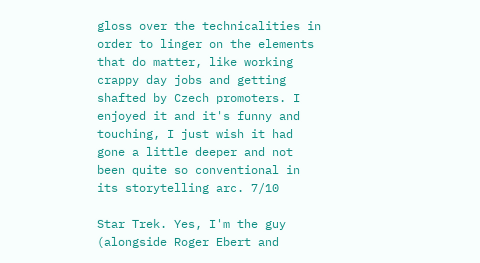gloss over the technicalities in order to linger on the elements that do matter, like working crappy day jobs and getting shafted by Czech promoters. I enjoyed it and it's funny and touching, I just wish it had gone a little deeper and not been quite so conventional in its storytelling arc. 7/10

Star Trek. Yes, I'm the guy (alongside Roger Ebert and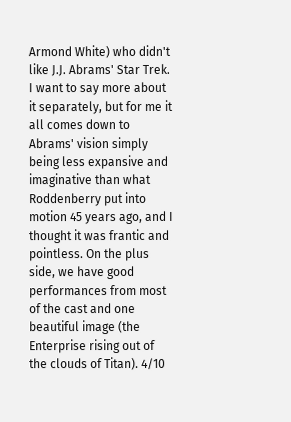Armond White) who didn't like J.J. Abrams' Star Trek. I want to say more about it separately, but for me it all comes down to Abrams' vision simply being less expansive and imaginative than what Roddenberry put into motion 45 years ago, and I thought it was frantic and pointless. On the plus side, we have good performances from most of the cast and one beautiful image (the Enterprise rising out of the clouds of Titan). 4/10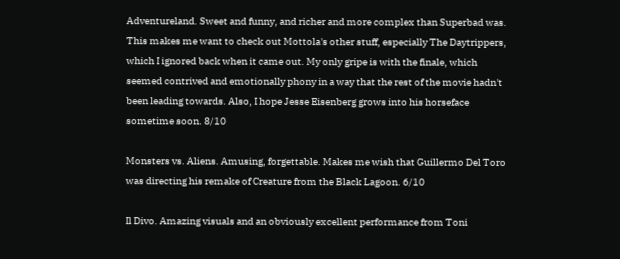Adventureland. Sweet and funny, and richer and more complex than Superbad was. This makes me want to check out Mottola's other stuff, especially The Daytrippers, which I ignored back when it came out. My only gripe is with the finale, which seemed contrived and emotionally phony in a way that the rest of the movie hadn't been leading towards. Also, I hope Jesse Eisenberg grows into his horseface sometime soon. 8/10

Monsters vs. Aliens. Amusing, forgettable. Makes me wish that Guillermo Del Toro was directing his remake of Creature from the Black Lagoon. 6/10

Il Divo. Amazing visuals and an obviously excellent performance from Toni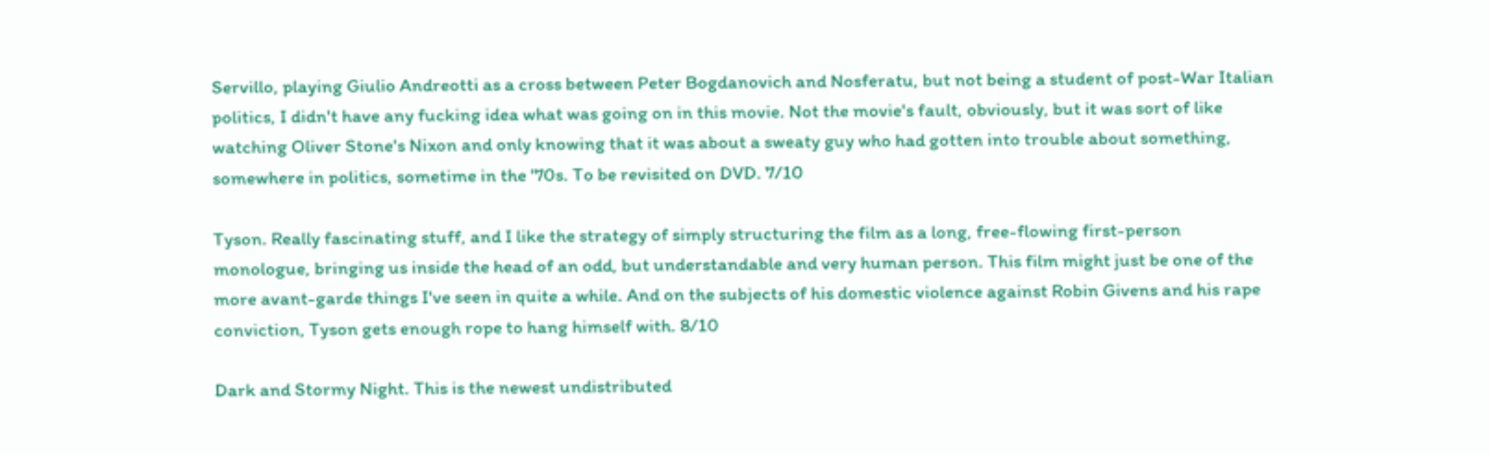Servillo, playing Giulio Andreotti as a cross between Peter Bogdanovich and Nosferatu, but not being a student of post-War Italian politics, I didn't have any fucking idea what was going on in this movie. Not the movie's fault, obviously, but it was sort of like watching Oliver Stone's Nixon and only knowing that it was about a sweaty guy who had gotten into trouble about something, somewhere in politics, sometime in the '70s. To be revisited on DVD. 7/10

Tyson. Really fascinating stuff, and I like the strategy of simply structuring the film as a long, free-flowing first-person monologue, bringing us inside the head of an odd, but understandable and very human person. This film might just be one of the more avant-garde things I've seen in quite a while. And on the subjects of his domestic violence against Robin Givens and his rape conviction, Tyson gets enough rope to hang himself with. 8/10

Dark and Stormy Night. This is the newest undistributed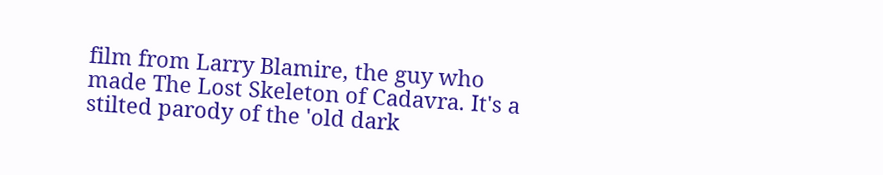film from Larry Blamire, the guy who made The Lost Skeleton of Cadavra. It's a stilted parody of the 'old dark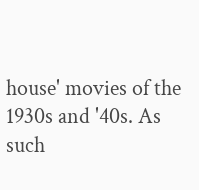house' movies of the 1930s and '40s. As such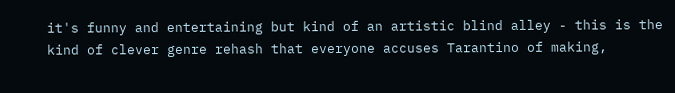it's funny and entertaining but kind of an artistic blind alley - this is the kind of clever genre rehash that everyone accuses Tarantino of making,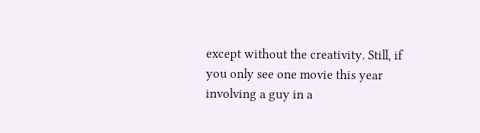except without the creativity. Still, if you only see one movie this year involving a guy in a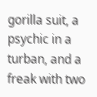gorilla suit, a psychic in a turban, and a freak with two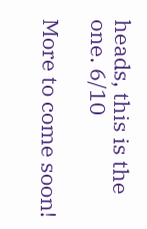heads, this is the one. 6/10

More to come soon!